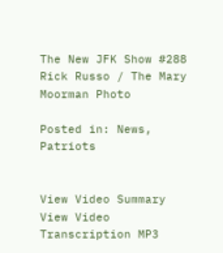The New JFK Show #288 Rick Russo / The Mary Moorman Photo

Posted in: News, Patriots


View Video Summary View Video Transcription MP3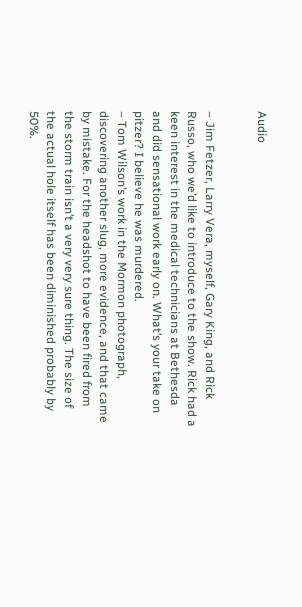Audio


– Jim Fetzer, Larry Vera, myself, Gary King, and Rick Russo, who we’d like to introduce to the show. Rick had a keen interest in the medical technicians at Bethesda and did sensational work early on. What’s your take on pitzer? I believe he was murdered.
– Tom Wilson’s work in the Mormon photograph, discovering another slug, more evidence, and that came by mistake. For the headshot to have been fired from the storm train isn’t a very very sure thing. The size of the actual hole itself has been diminished probably by 50%.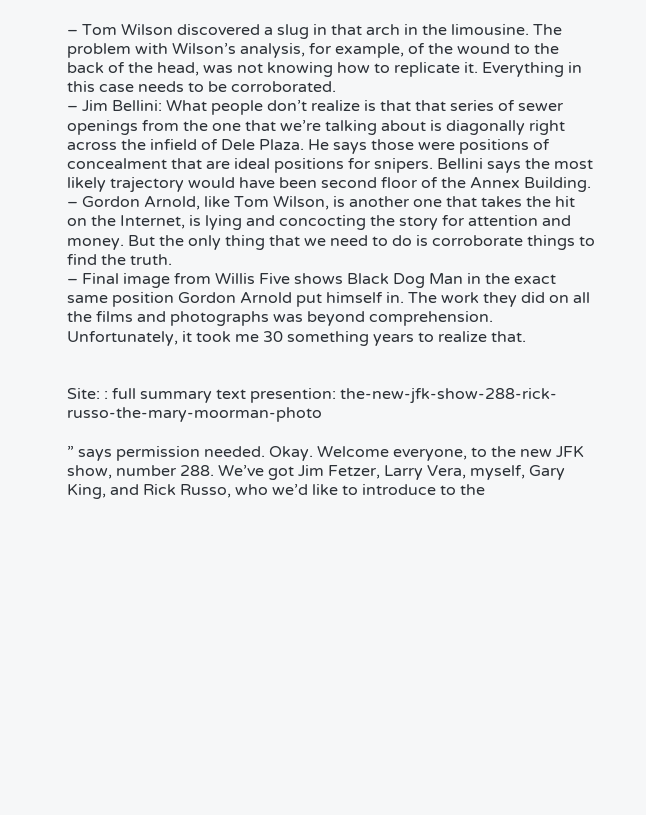– Tom Wilson discovered a slug in that arch in the limousine. The problem with Wilson’s analysis, for example, of the wound to the back of the head, was not knowing how to replicate it. Everything in this case needs to be corroborated.
– Jim Bellini: What people don’t realize is that that series of sewer openings from the one that we’re talking about is diagonally right across the infield of Dele Plaza. He says those were positions of concealment that are ideal positions for snipers. Bellini says the most likely trajectory would have been second floor of the Annex Building.
– Gordon Arnold, like Tom Wilson, is another one that takes the hit on the Internet, is lying and concocting the story for attention and money. But the only thing that we need to do is corroborate things to find the truth.
– Final image from Willis Five shows Black Dog Man in the exact same position Gordon Arnold put himself in. The work they did on all the films and photographs was beyond comprehension. Unfortunately, it took me 30 something years to realize that.


Site: : full summary text presention: the-new-jfk-show-288-rick-russo-the-mary-moorman-photo

” says permission needed. Okay. Welcome everyone, to the new JFK show, number 288. We’ve got Jim Fetzer, Larry Vera, myself, Gary King, and Rick Russo, who we’d like to introduce to the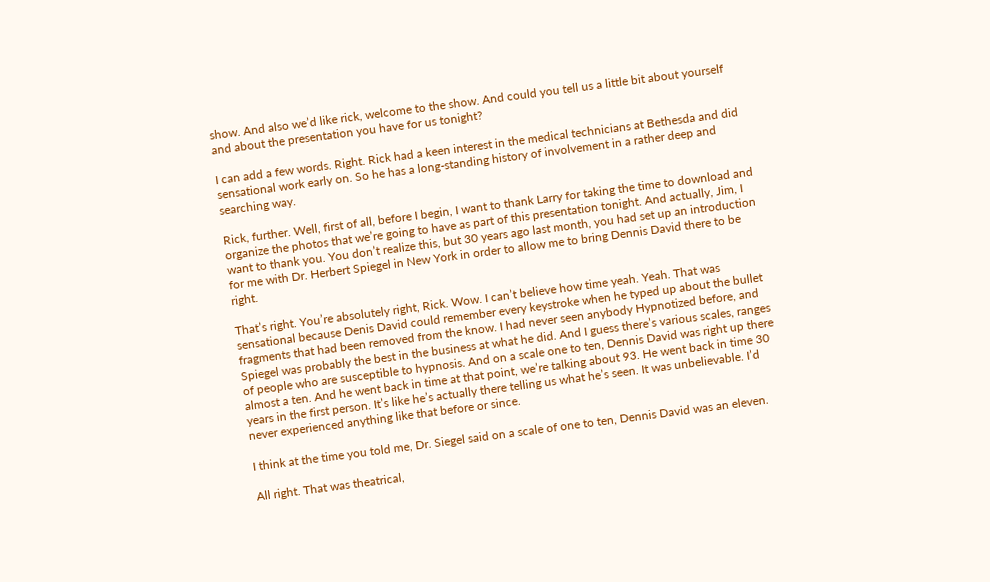show. And also we’d like rick, welcome to the show. And could you tell us a little bit about yourself and about the presentation you have for us tonight?

I can add a few words. Right. Rick had a keen interest in the medical technicians at Bethesda and did sensational work early on. So he has a long-standing history of involvement in a rather deep and searching way.

Rick, further. Well, first of all, before I begin, I want to thank Larry for taking the time to download and organize the photos that we’re going to have as part of this presentation tonight. And actually, Jim, I want to thank you. You don’t realize this, but 30 years ago last month, you had set up an introduction for me with Dr. Herbert Spiegel in New York in order to allow me to bring Dennis David there to be right.

That’s right. You’re absolutely right, Rick. Wow. I can’t believe how time yeah. Yeah. That was sensational because Denis David could remember every keystroke when he typed up about the bullet fragments that had been removed from the know. I had never seen anybody Hypnotized before, and Spiegel was probably the best in the business at what he did. And I guess there’s various scales, ranges of people who are susceptible to hypnosis. And on a scale one to ten, Dennis David was right up there almost a ten. And he went back in time at that point, we’re talking about 93. He went back in time 30 years in the first person. It’s like he’s actually there telling us what he’s seen. It was unbelievable. I’d never experienced anything like that before or since.

I think at the time you told me, Dr. Siegel said on a scale of one to ten, Dennis David was an eleven.

All right. That was theatrical,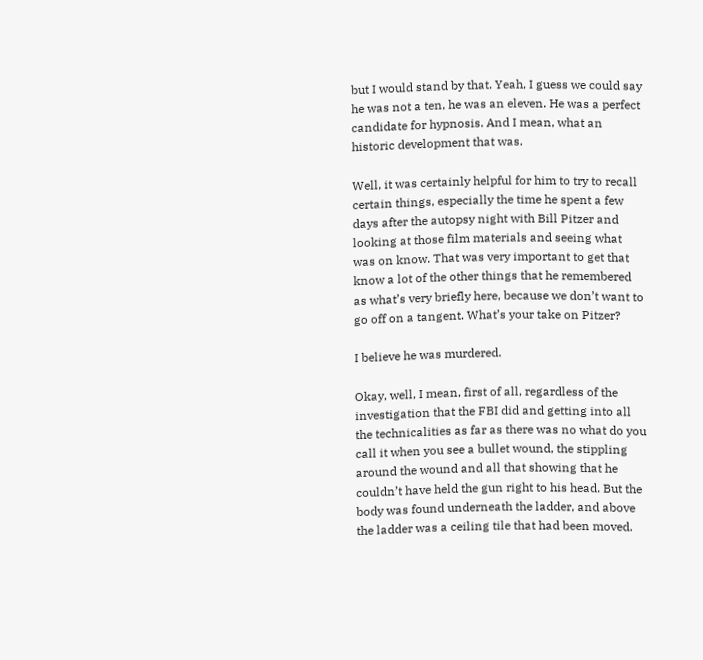but I would stand by that. Yeah, I guess we could say he was not a ten, he was an eleven. He was a perfect candidate for hypnosis. And I mean, what an historic development that was.

Well, it was certainly helpful for him to try to recall certain things, especially the time he spent a few days after the autopsy night with Bill Pitzer and looking at those film materials and seeing what was on know. That was very important to get that know a lot of the other things that he remembered as what’s very briefly here, because we don’t want to go off on a tangent. What’s your take on Pitzer?

I believe he was murdered.

Okay, well, I mean, first of all, regardless of the investigation that the FBI did and getting into all the technicalities as far as there was no what do you call it when you see a bullet wound, the stippling around the wound and all that showing that he couldn’t have held the gun right to his head. But the body was found underneath the ladder, and above the ladder was a ceiling tile that had been moved.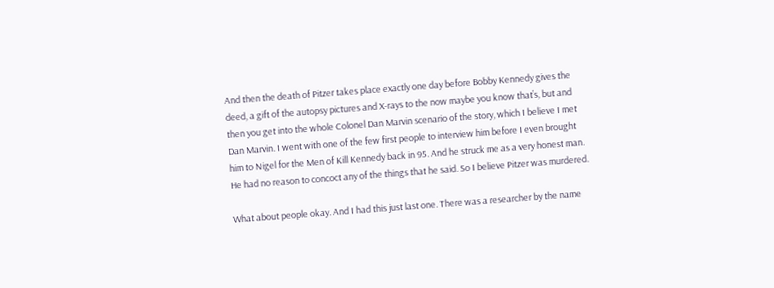And then the death of Pitzer takes place exactly one day before Bobby Kennedy gives the deed, a gift of the autopsy pictures and X-rays to the now maybe you know that’s, but and then you get into the whole Colonel Dan Marvin scenario of the story, which I believe I met Dan Marvin. I went with one of the few first people to interview him before I even brought him to Nigel for the Men of Kill Kennedy back in 95. And he struck me as a very honest man. He had no reason to concoct any of the things that he said. So I believe Pitzer was murdered.

What about people okay. And I had this just last one. There was a researcher by the name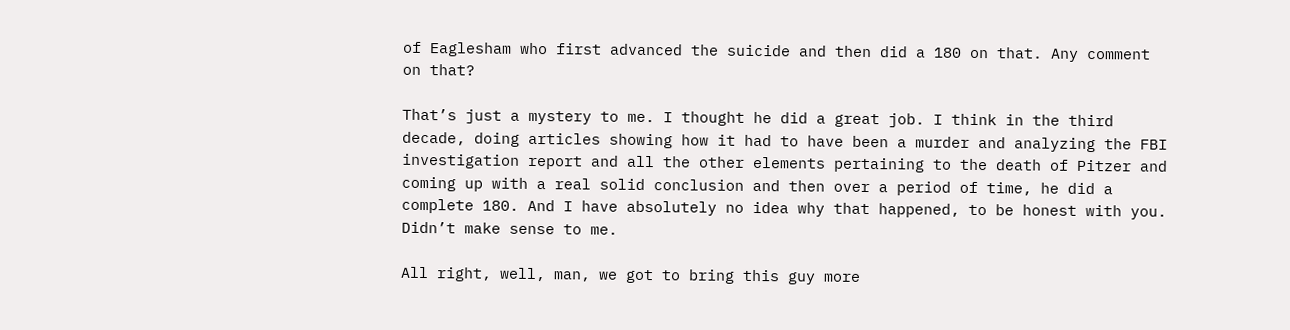of Eaglesham who first advanced the suicide and then did a 180 on that. Any comment on that?

That’s just a mystery to me. I thought he did a great job. I think in the third decade, doing articles showing how it had to have been a murder and analyzing the FBI investigation report and all the other elements pertaining to the death of Pitzer and coming up with a real solid conclusion and then over a period of time, he did a complete 180. And I have absolutely no idea why that happened, to be honest with you. Didn’t make sense to me.

All right, well, man, we got to bring this guy more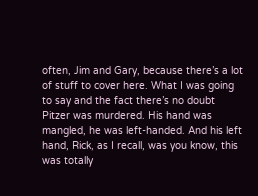often, Jim and Gary, because there’s a lot of stuff to cover here. What I was going to say and the fact there’s no doubt Pitzer was murdered. His hand was mangled, he was left-handed. And his left hand, Rick, as I recall, was you know, this was totally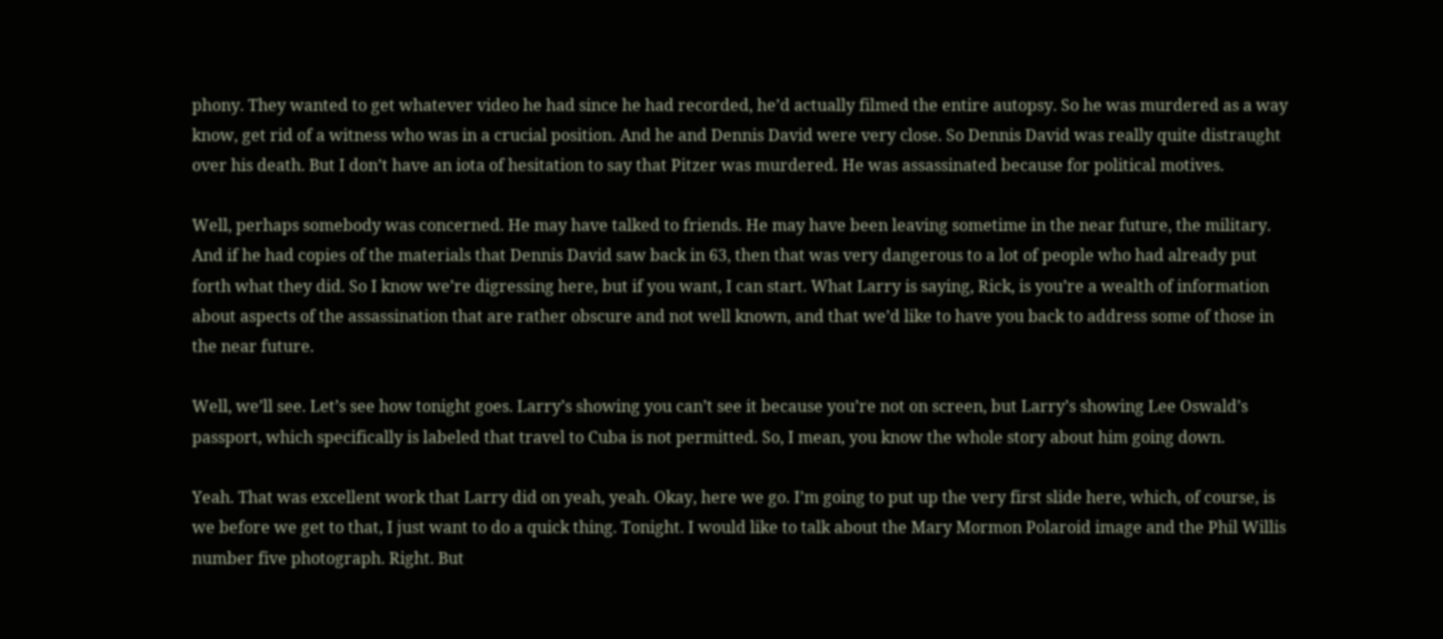phony. They wanted to get whatever video he had since he had recorded, he’d actually filmed the entire autopsy. So he was murdered as a way know, get rid of a witness who was in a crucial position. And he and Dennis David were very close. So Dennis David was really quite distraught over his death. But I don’t have an iota of hesitation to say that Pitzer was murdered. He was assassinated because for political motives.

Well, perhaps somebody was concerned. He may have talked to friends. He may have been leaving sometime in the near future, the military. And if he had copies of the materials that Dennis David saw back in 63, then that was very dangerous to a lot of people who had already put forth what they did. So I know we’re digressing here, but if you want, I can start. What Larry is saying, Rick, is you’re a wealth of information about aspects of the assassination that are rather obscure and not well known, and that we’d like to have you back to address some of those in the near future.

Well, we’ll see. Let’s see how tonight goes. Larry’s showing you can’t see it because you’re not on screen, but Larry’s showing Lee Oswald’s passport, which specifically is labeled that travel to Cuba is not permitted. So, I mean, you know the whole story about him going down.

Yeah. That was excellent work that Larry did on yeah, yeah. Okay, here we go. I’m going to put up the very first slide here, which, of course, is we before we get to that, I just want to do a quick thing. Tonight. I would like to talk about the Mary Mormon Polaroid image and the Phil Willis number five photograph. Right. But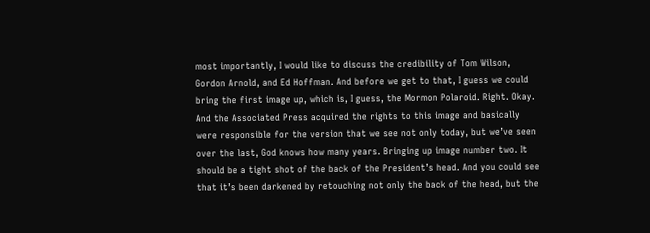most importantly, I would like to discuss the credibility of Tom Wilson, Gordon Arnold, and Ed Hoffman. And before we get to that, I guess we could bring the first image up, which is, I guess, the Mormon Polaroid. Right. Okay. And the Associated Press acquired the rights to this image and basically were responsible for the version that we see not only today, but we’ve seen over the last, God knows how many years. Bringing up image number two. It should be a tight shot of the back of the President’s head. And you could see that it’s been darkened by retouching not only the back of the head, but the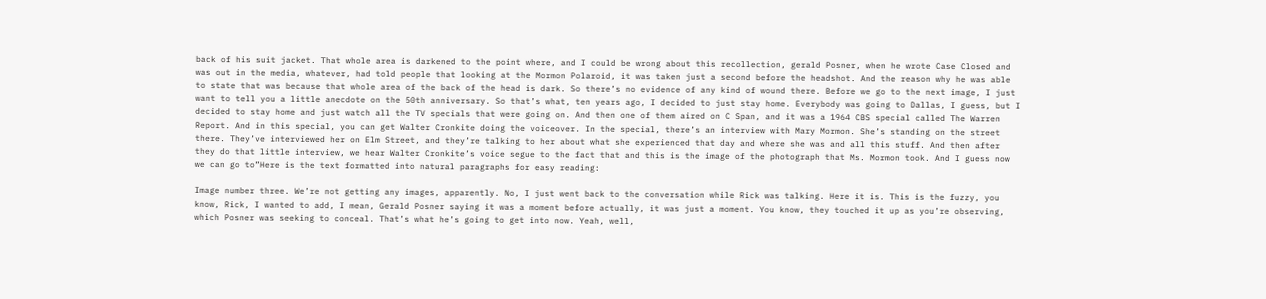back of his suit jacket. That whole area is darkened to the point where, and I could be wrong about this recollection, gerald Posner, when he wrote Case Closed and was out in the media, whatever, had told people that looking at the Mormon Polaroid, it was taken just a second before the headshot. And the reason why he was able to state that was because that whole area of the back of the head is dark. So there’s no evidence of any kind of wound there. Before we go to the next image, I just want to tell you a little anecdote on the 50th anniversary. So that’s what, ten years ago, I decided to just stay home. Everybody was going to Dallas, I guess, but I decided to stay home and just watch all the TV specials that were going on. And then one of them aired on C Span, and it was a 1964 CBS special called The Warren Report. And in this special, you can get Walter Cronkite doing the voiceover. In the special, there’s an interview with Mary Mormon. She’s standing on the street there. They’ve interviewed her on Elm Street, and they’re talking to her about what she experienced that day and where she was and all this stuff. And then after they do that little interview, we hear Walter Cronkite’s voice segue to the fact that and this is the image of the photograph that Ms. Mormon took. And I guess now we can go to”Here is the text formatted into natural paragraphs for easy reading:

Image number three. We’re not getting any images, apparently. No, I just went back to the conversation while Rick was talking. Here it is. This is the fuzzy, you know, Rick, I wanted to add, I mean, Gerald Posner saying it was a moment before actually, it was just a moment. You know, they touched it up as you’re observing, which Posner was seeking to conceal. That’s what he’s going to get into now. Yeah, well,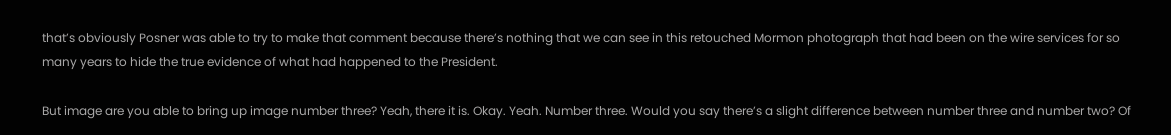that’s obviously Posner was able to try to make that comment because there’s nothing that we can see in this retouched Mormon photograph that had been on the wire services for so many years to hide the true evidence of what had happened to the President.

But image are you able to bring up image number three? Yeah, there it is. Okay. Yeah. Number three. Would you say there’s a slight difference between number three and number two? Of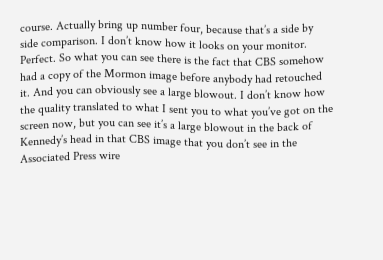course. Actually bring up number four, because that’s a side by side comparison. I don’t know how it looks on your monitor. Perfect. So what you can see there is the fact that CBS somehow had a copy of the Mormon image before anybody had retouched it. And you can obviously see a large blowout. I don’t know how the quality translated to what I sent you to what you’ve got on the screen now, but you can see it’s a large blowout in the back of Kennedy’s head in that CBS image that you don’t see in the Associated Press wire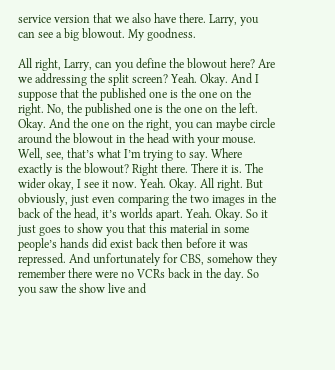service version that we also have there. Larry, you can see a big blowout. My goodness.

All right, Larry, can you define the blowout here? Are we addressing the split screen? Yeah. Okay. And I suppose that the published one is the one on the right. No, the published one is the one on the left. Okay. And the one on the right, you can maybe circle around the blowout in the head with your mouse. Well, see, that’s what I’m trying to say. Where exactly is the blowout? Right there. There it is. The wider okay, I see it now. Yeah. Okay. All right. But obviously, just even comparing the two images in the back of the head, it’s worlds apart. Yeah. Okay. So it just goes to show you that this material in some people’s hands did exist back then before it was repressed. And unfortunately for CBS, somehow they remember there were no VCRs back in the day. So you saw the show live and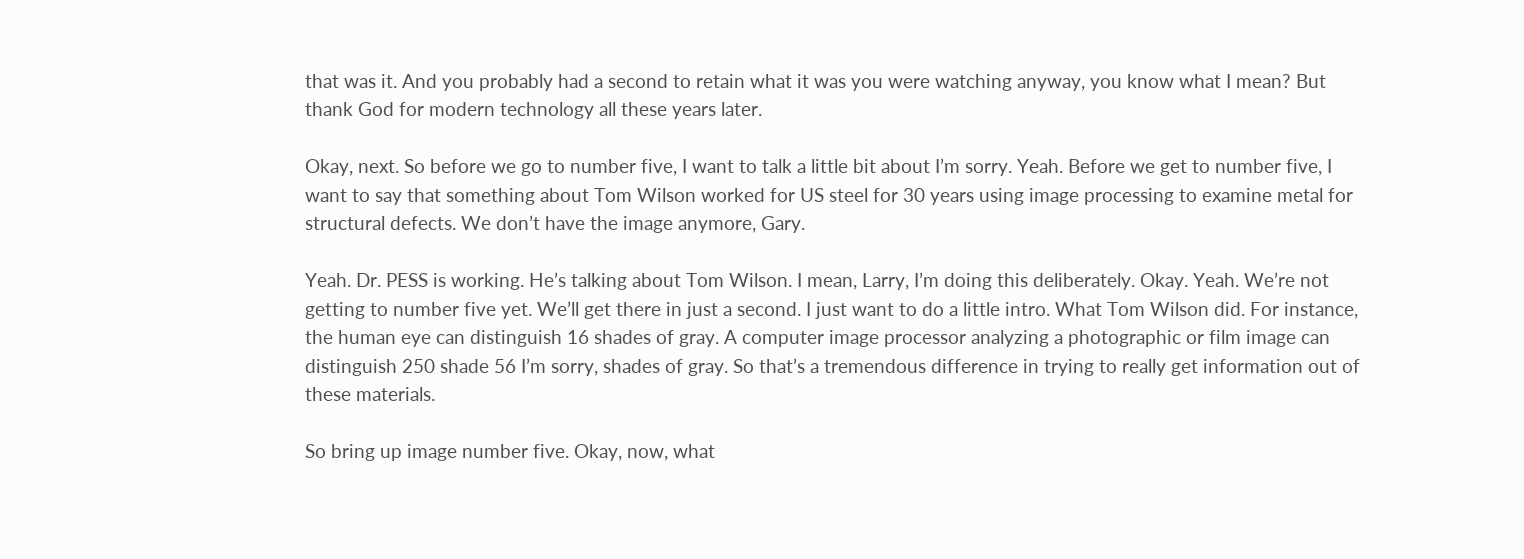that was it. And you probably had a second to retain what it was you were watching anyway, you know what I mean? But thank God for modern technology all these years later.

Okay, next. So before we go to number five, I want to talk a little bit about I’m sorry. Yeah. Before we get to number five, I want to say that something about Tom Wilson worked for US steel for 30 years using image processing to examine metal for structural defects. We don’t have the image anymore, Gary.

Yeah. Dr. PESS is working. He’s talking about Tom Wilson. I mean, Larry, I’m doing this deliberately. Okay. Yeah. We’re not getting to number five yet. We’ll get there in just a second. I just want to do a little intro. What Tom Wilson did. For instance, the human eye can distinguish 16 shades of gray. A computer image processor analyzing a photographic or film image can distinguish 250 shade 56 I’m sorry, shades of gray. So that’s a tremendous difference in trying to really get information out of these materials.

So bring up image number five. Okay, now, what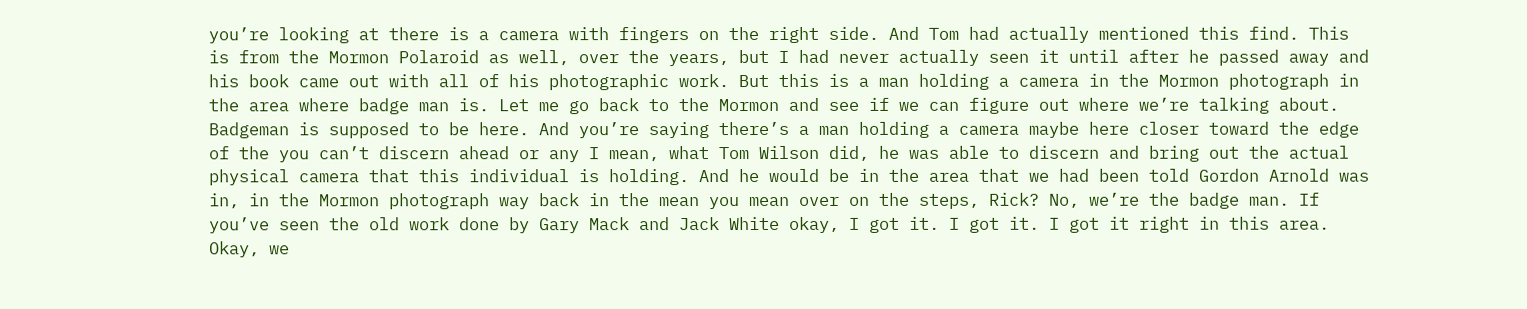you’re looking at there is a camera with fingers on the right side. And Tom had actually mentioned this find. This is from the Mormon Polaroid as well, over the years, but I had never actually seen it until after he passed away and his book came out with all of his photographic work. But this is a man holding a camera in the Mormon photograph in the area where badge man is. Let me go back to the Mormon and see if we can figure out where we’re talking about. Badgeman is supposed to be here. And you’re saying there’s a man holding a camera maybe here closer toward the edge of the you can’t discern ahead or any I mean, what Tom Wilson did, he was able to discern and bring out the actual physical camera that this individual is holding. And he would be in the area that we had been told Gordon Arnold was in, in the Mormon photograph way back in the mean you mean over on the steps, Rick? No, we’re the badge man. If you’ve seen the old work done by Gary Mack and Jack White okay, I got it. I got it. I got it right in this area. Okay, we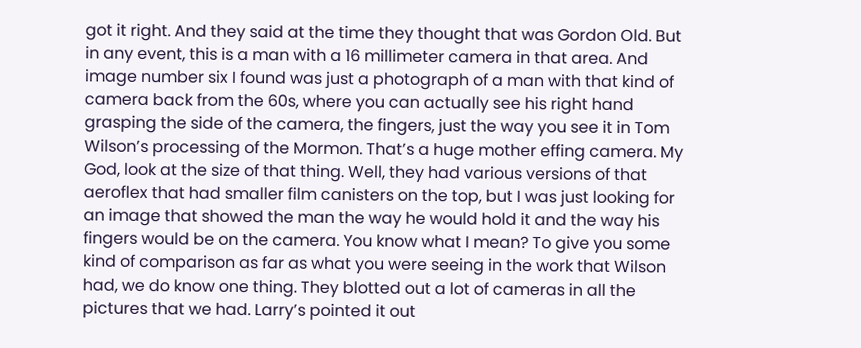got it right. And they said at the time they thought that was Gordon Old. But in any event, this is a man with a 16 millimeter camera in that area. And image number six I found was just a photograph of a man with that kind of camera back from the 60s, where you can actually see his right hand grasping the side of the camera, the fingers, just the way you see it in Tom Wilson’s processing of the Mormon. That’s a huge mother effing camera. My God, look at the size of that thing. Well, they had various versions of that aeroflex that had smaller film canisters on the top, but I was just looking for an image that showed the man the way he would hold it and the way his fingers would be on the camera. You know what I mean? To give you some kind of comparison as far as what you were seeing in the work that Wilson had, we do know one thing. They blotted out a lot of cameras in all the pictures that we had. Larry’s pointed it out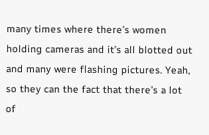many times where there’s women holding cameras and it’s all blotted out and many were flashing pictures. Yeah, so they can the fact that there’s a lot of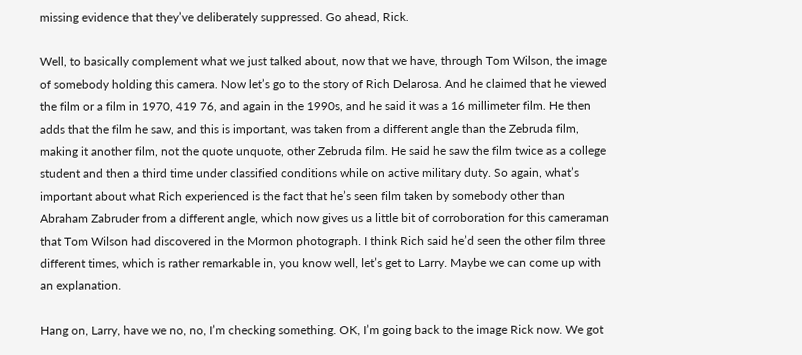missing evidence that they’ve deliberately suppressed. Go ahead, Rick.

Well, to basically complement what we just talked about, now that we have, through Tom Wilson, the image of somebody holding this camera. Now let’s go to the story of Rich Delarosa. And he claimed that he viewed the film or a film in 1970, 419 76, and again in the 1990s, and he said it was a 16 millimeter film. He then adds that the film he saw, and this is important, was taken from a different angle than the Zebruda film, making it another film, not the quote unquote, other Zebruda film. He said he saw the film twice as a college student and then a third time under classified conditions while on active military duty. So again, what’s important about what Rich experienced is the fact that he’s seen film taken by somebody other than Abraham Zabruder from a different angle, which now gives us a little bit of corroboration for this cameraman that Tom Wilson had discovered in the Mormon photograph. I think Rich said he’d seen the other film three different times, which is rather remarkable in, you know well, let’s get to Larry. Maybe we can come up with an explanation.

Hang on, Larry, have we no, no, I’m checking something. OK, I’m going back to the image Rick now. We got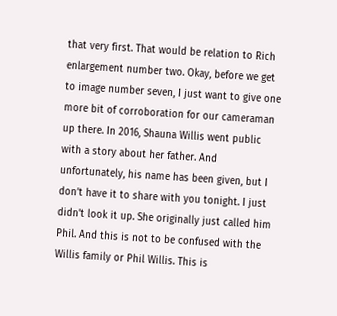that very first. That would be relation to Rich enlargement number two. Okay, before we get to image number seven, I just want to give one more bit of corroboration for our cameraman up there. In 2016, Shauna Willis went public with a story about her father. And unfortunately, his name has been given, but I don’t have it to share with you tonight. I just didn’t look it up. She originally just called him Phil. And this is not to be confused with the Willis family or Phil Willis. This is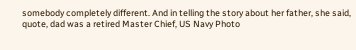somebody completely different. And in telling the story about her father, she said, quote, dad was a retired Master Chief, US Navy Photo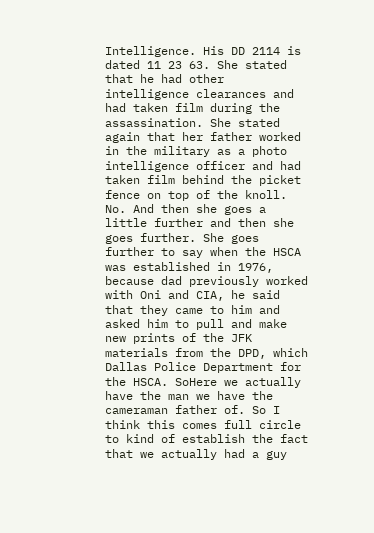Intelligence. His DD 2114 is dated 11 23 63. She stated that he had other intelligence clearances and had taken film during the assassination. She stated again that her father worked in the military as a photo intelligence officer and had taken film behind the picket fence on top of the knoll. No. And then she goes a little further and then she goes further. She goes further to say when the HSCA was established in 1976, because dad previously worked with Oni and CIA, he said that they came to him and asked him to pull and make new prints of the JFK materials from the DPD, which Dallas Police Department for the HSCA. SoHere we actually have the man we have the cameraman father of. So I think this comes full circle to kind of establish the fact that we actually had a guy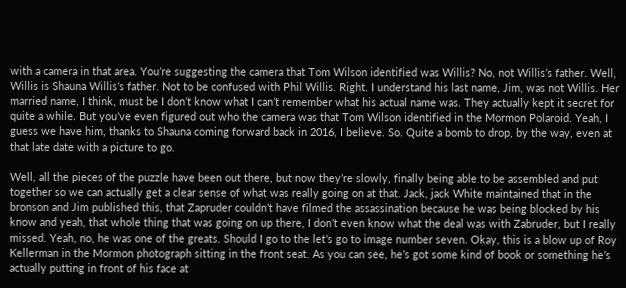with a camera in that area. You’re suggesting the camera that Tom Wilson identified was Willis? No, not Willis’s father. Well, Willis is Shauna Willis’s father. Not to be confused with Phil Willis. Right. I understand his last name, Jim, was not Willis. Her married name, I think, must be I don’t know what I can’t remember what his actual name was. They actually kept it secret for quite a while. But you’ve even figured out who the camera was that Tom Wilson identified in the Mormon Polaroid. Yeah, I guess we have him, thanks to Shauna coming forward back in 2016, I believe. So. Quite a bomb to drop, by the way, even at that late date with a picture to go.

Well, all the pieces of the puzzle have been out there, but now they’re slowly, finally being able to be assembled and put together so we can actually get a clear sense of what was really going on at that. Jack, jack White maintained that in the bronson and Jim published this, that Zapruder couldn’t have filmed the assassination because he was being blocked by his know and yeah, that whole thing that was going on up there, I don’t even know what the deal was with Zabruder, but I really missed. Yeah, no, he was one of the greats. Should I go to the let’s go to image number seven. Okay, this is a blow up of Roy Kellerman in the Mormon photograph sitting in the front seat. As you can see, he’s got some kind of book or something he’s actually putting in front of his face at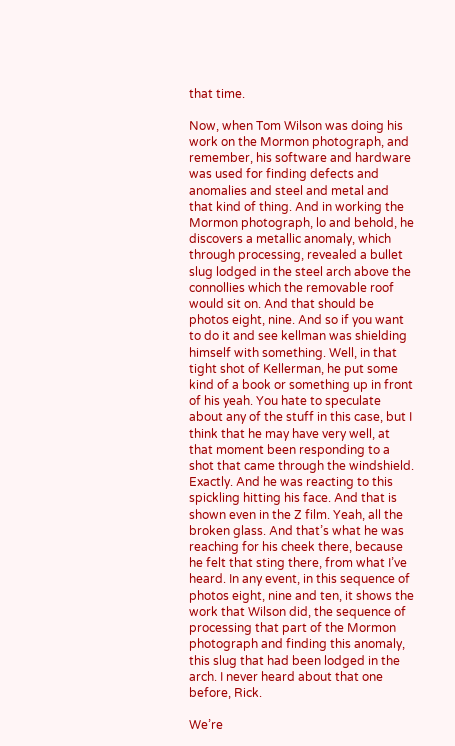that time.

Now, when Tom Wilson was doing his work on the Mormon photograph, and remember, his software and hardware was used for finding defects and anomalies and steel and metal and that kind of thing. And in working the Mormon photograph, lo and behold, he discovers a metallic anomaly, which through processing, revealed a bullet slug lodged in the steel arch above the connollies which the removable roof would sit on. And that should be photos eight, nine. And so if you want to do it and see kellman was shielding himself with something. Well, in that tight shot of Kellerman, he put some kind of a book or something up in front of his yeah. You hate to speculate about any of the stuff in this case, but I think that he may have very well, at that moment been responding to a shot that came through the windshield. Exactly. And he was reacting to this spickling hitting his face. And that is shown even in the Z film. Yeah, all the broken glass. And that’s what he was reaching for his cheek there, because he felt that sting there, from what I’ve heard. In any event, in this sequence of photos eight, nine and ten, it shows the work that Wilson did, the sequence of processing that part of the Mormon photograph and finding this anomaly, this slug that had been lodged in the arch. I never heard about that one before, Rick.

We’re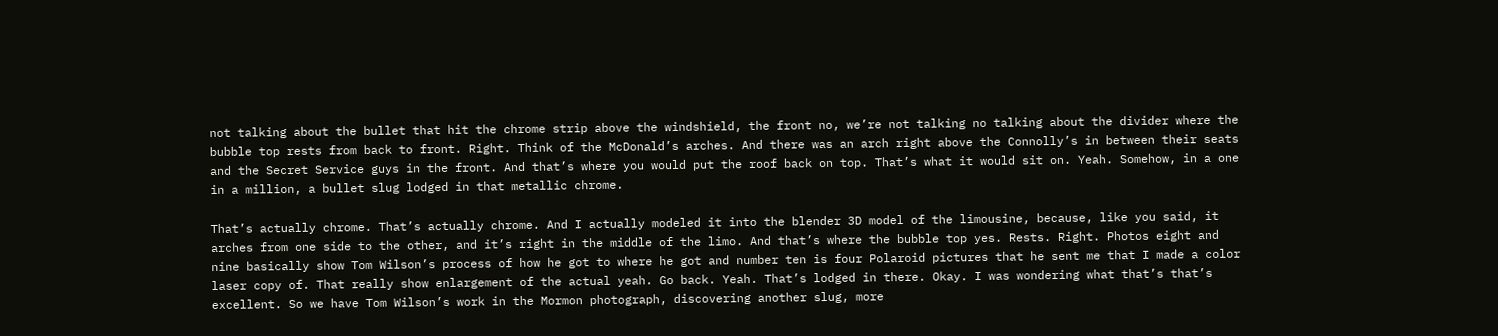not talking about the bullet that hit the chrome strip above the windshield, the front no, we’re not talking no talking about the divider where the bubble top rests from back to front. Right. Think of the McDonald’s arches. And there was an arch right above the Connolly’s in between their seats and the Secret Service guys in the front. And that’s where you would put the roof back on top. That’s what it would sit on. Yeah. Somehow, in a one in a million, a bullet slug lodged in that metallic chrome.

That’s actually chrome. That’s actually chrome. And I actually modeled it into the blender 3D model of the limousine, because, like you said, it arches from one side to the other, and it’s right in the middle of the limo. And that’s where the bubble top yes. Rests. Right. Photos eight and nine basically show Tom Wilson’s process of how he got to where he got and number ten is four Polaroid pictures that he sent me that I made a color laser copy of. That really show enlargement of the actual yeah. Go back. Yeah. That’s lodged in there. Okay. I was wondering what that’s that’s excellent. So we have Tom Wilson’s work in the Mormon photograph, discovering another slug, more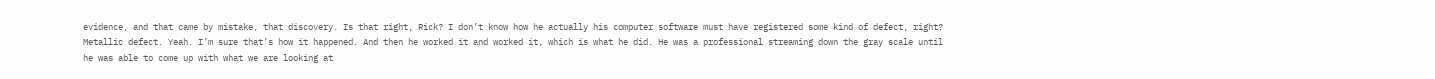evidence, and that came by mistake, that discovery. Is that right, Rick? I don’t know how he actually his computer software must have registered some kind of defect, right? Metallic defect. Yeah. I’m sure that’s how it happened. And then he worked it and worked it, which is what he did. He was a professional streaming down the gray scale until he was able to come up with what we are looking at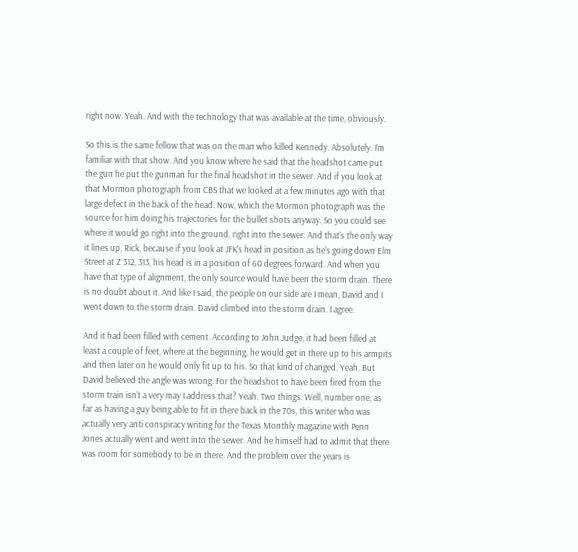right now. Yeah. And with the technology that was available at the time, obviously.

So this is the same fellow that was on the man who killed Kennedy. Absolutely. I’m familiar with that show. And you know where he said that the headshot came put the gun he put the gunman for the final headshot in the sewer. And if you look at that Mormon photograph from CBS that we looked at a few minutes ago with that large defect in the back of the head. Now, which the Mormon photograph was the source for him doing his trajectories for the bullet shots anyway. So you could see where it would go right into the ground, right into the sewer. And that’s the only way it lines up, Rick, because if you look at JFK’s head in position as he’s going down Elm Street at Z 312, 313, his head is in a position of 60 degrees forward. And when you have that type of alignment, the only source would have been the storm drain. There is no doubt about it. And like I said, the people on our side are I mean, David and I went down to the storm drain. David climbed into the storm drain. I agree.

And it had been filled with cement. According to John Judge, it had been filled at least a couple of feet, where at the beginning, he would get in there up to his armpits and then later on he would only fit up to his. So that kind of changed. Yeah. But David believed the angle was wrong. For the headshot to have been fired from the storm train isn’t a very may I address that? Yeah. Two things. Well, number one, as far as having a guy being able to fit in there back in the 70s, this writer who was actually very anti conspiracy writing for the Texas Monthly magazine with Penn Jones actually went and went into the sewer. And he himself had to admit that there was room for somebody to be in there. And the problem over the years is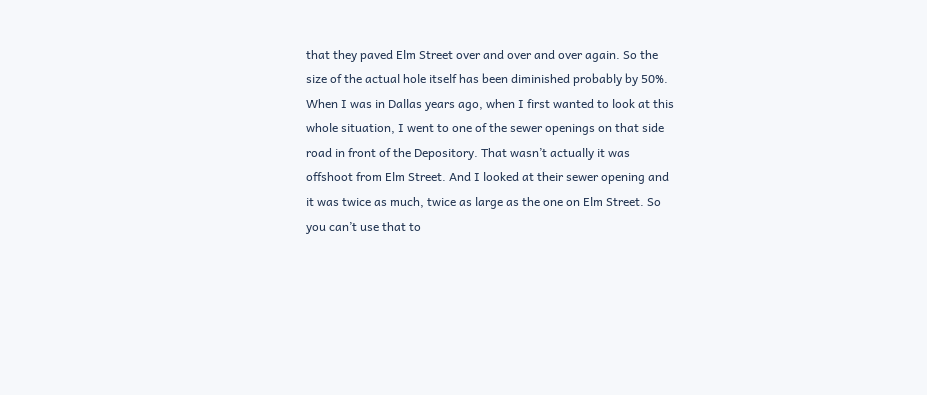that they paved Elm Street over and over and over again. So the size of the actual hole itself has been diminished probably by 50%. When I was in Dallas years ago, when I first wanted to look at this whole situation, I went to one of the sewer openings on that side road in front of the Depository. That wasn’t actually it was offshoot from Elm Street. And I looked at their sewer opening and it was twice as much, twice as large as the one on Elm Street. So you can’t use that to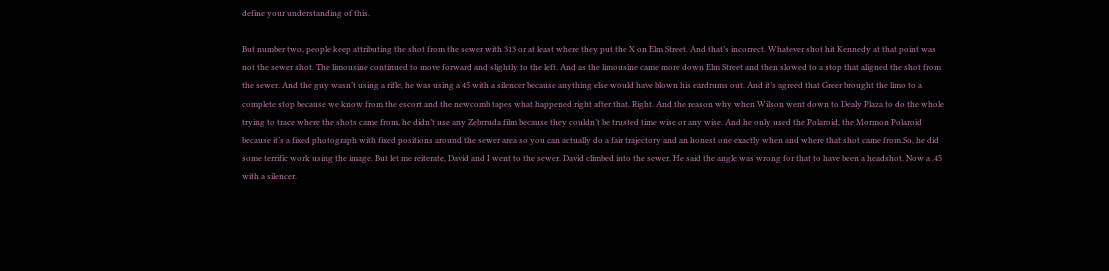define your understanding of this.

But number two, people keep attributing the shot from the sewer with 313 or at least where they put the X on Elm Street. And that’s incorrect. Whatever shot hit Kennedy at that point was not the sewer shot. The limousine continued to move forward and slightly to the left. And as the limousine came more down Elm Street and then slowed to a stop that aligned the shot from the sewer. And the guy wasn’t using a rifle, he was using a 45 with a silencer because anything else would have blown his eardrums out. And it’s agreed that Greer brought the limo to a complete stop because we know from the escort and the newcomb tapes what happened right after that. Right. And the reason why when Wilson went down to Dealy Plaza to do the whole trying to trace where the shots came from, he didn’t use any Zebrruda film because they couldn’t be trusted time wise or any wise. And he only used the Polaroid, the Mormon Polaroid because it’s a fixed photograph with fixed positions around the sewer area so you can actually do a fair trajectory and an honest one exactly when and where that shot came from.So, he did some terrific work using the image. But let me reiterate, David and I went to the sewer. David climbed into the sewer. He said the angle was wrong for that to have been a headshot. Now a .45 with a silencer.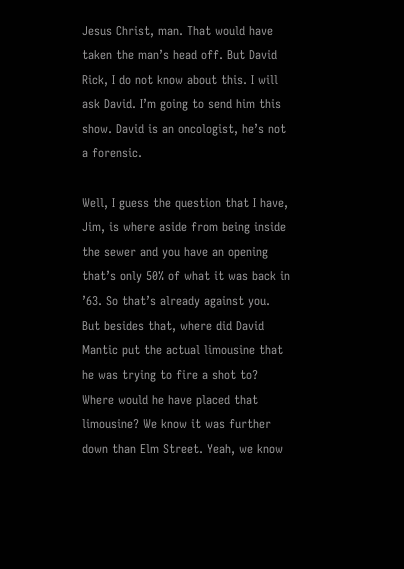Jesus Christ, man. That would have taken the man’s head off. But David Rick, I do not know about this. I will ask David. I’m going to send him this show. David is an oncologist, he’s not a forensic.

Well, I guess the question that I have, Jim, is where aside from being inside the sewer and you have an opening that’s only 50% of what it was back in ’63. So that’s already against you. But besides that, where did David Mantic put the actual limousine that he was trying to fire a shot to? Where would he have placed that limousine? We know it was further down than Elm Street. Yeah, we know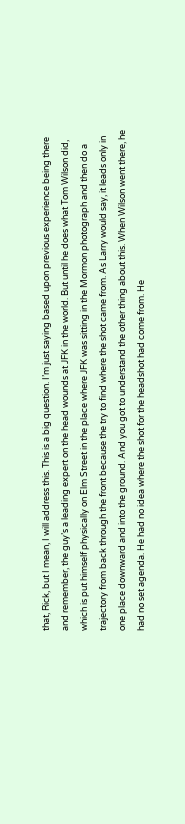that, Rick, but I mean, I will address this. This is a big question. I’m just saying based upon previous experience being there and remember, the guy’s a leading expert on the head wounds at JFK in the world. But until he does what Tom Wilson did, which is put himself physically on Elm Street in the place where JFK was sitting in the Mormon photograph and then do a trajectory from back through the front because the try to find where the shot came from. As Larry would say, it leads only in one place downward and into the ground. And you got to understand the other thing about this. When Wilson went there, he had no set agenda. He had no idea where the shot for the headshot had come from. He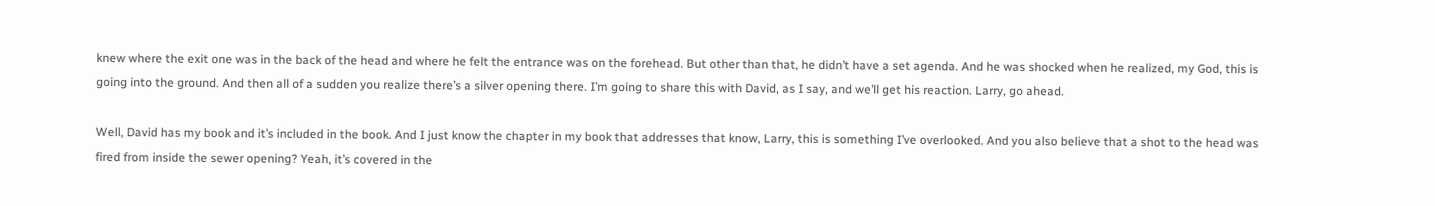knew where the exit one was in the back of the head and where he felt the entrance was on the forehead. But other than that, he didn’t have a set agenda. And he was shocked when he realized, my God, this is going into the ground. And then all of a sudden you realize there’s a silver opening there. I’m going to share this with David, as I say, and we’ll get his reaction. Larry, go ahead.

Well, David has my book and it’s included in the book. And I just know the chapter in my book that addresses that know, Larry, this is something I’ve overlooked. And you also believe that a shot to the head was fired from inside the sewer opening? Yeah, it’s covered in the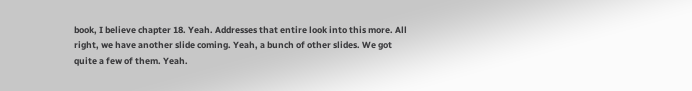book, I believe chapter 18. Yeah. Addresses that entire look into this more. All right, we have another slide coming. Yeah, a bunch of other slides. We got quite a few of them. Yeah.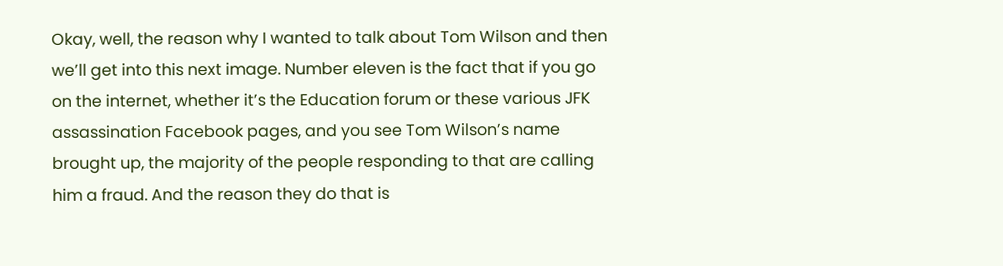Okay, well, the reason why I wanted to talk about Tom Wilson and then we’ll get into this next image. Number eleven is the fact that if you go on the internet, whether it’s the Education forum or these various JFK assassination Facebook pages, and you see Tom Wilson’s name brought up, the majority of the people responding to that are calling him a fraud. And the reason they do that is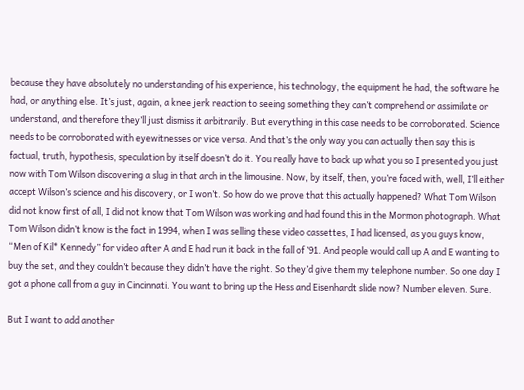because they have absolutely no understanding of his experience, his technology, the equipment he had, the software he had, or anything else. It’s just, again, a knee jerk reaction to seeing something they can’t comprehend or assimilate or understand, and therefore they’ll just dismiss it arbitrarily. But everything in this case needs to be corroborated. Science needs to be corroborated with eyewitnesses or vice versa. And that’s the only way you can actually then say this is factual, truth, hypothesis, speculation by itself doesn’t do it. You really have to back up what you so I presented you just now with Tom Wilson discovering a slug in that arch in the limousine. Now, by itself, then, you’re faced with, well, I’ll either accept Wilson’s science and his discovery, or I won’t. So how do we prove that this actually happened? What Tom Wilson did not know first of all, I did not know that Tom Wilson was working and had found this in the Mormon photograph. What Tom Wilson didn’t know is the fact in 1994, when I was selling these video cassettes, I had licensed, as you guys know, “Men of Kil* Kennedy” for video after A and E had run it back in the fall of ’91. And people would call up A and E wanting to buy the set, and they couldn’t because they didn’t have the right. So they’d give them my telephone number. So one day I got a phone call from a guy in Cincinnati. You want to bring up the Hess and Eisenhardt slide now? Number eleven. Sure.

But I want to add another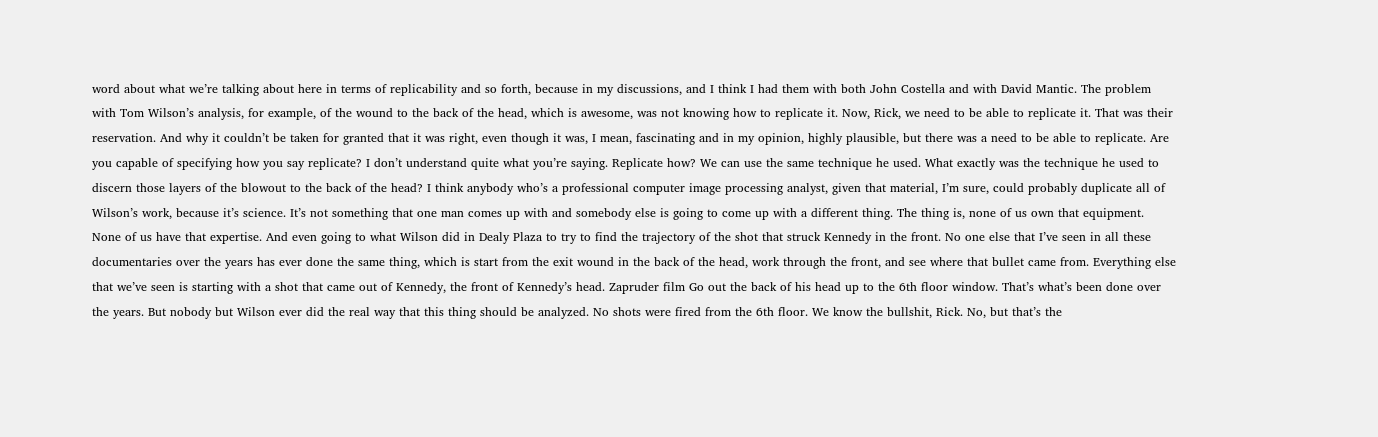word about what we’re talking about here in terms of replicability and so forth, because in my discussions, and I think I had them with both John Costella and with David Mantic. The problem with Tom Wilson’s analysis, for example, of the wound to the back of the head, which is awesome, was not knowing how to replicate it. Now, Rick, we need to be able to replicate it. That was their reservation. And why it couldn’t be taken for granted that it was right, even though it was, I mean, fascinating and in my opinion, highly plausible, but there was a need to be able to replicate. Are you capable of specifying how you say replicate? I don’t understand quite what you’re saying. Replicate how? We can use the same technique he used. What exactly was the technique he used to discern those layers of the blowout to the back of the head? I think anybody who’s a professional computer image processing analyst, given that material, I’m sure, could probably duplicate all of Wilson’s work, because it’s science. It’s not something that one man comes up with and somebody else is going to come up with a different thing. The thing is, none of us own that equipment. None of us have that expertise. And even going to what Wilson did in Dealy Plaza to try to find the trajectory of the shot that struck Kennedy in the front. No one else that I’ve seen in all these documentaries over the years has ever done the same thing, which is start from the exit wound in the back of the head, work through the front, and see where that bullet came from. Everything else that we’ve seen is starting with a shot that came out of Kennedy, the front of Kennedy’s head. Zapruder film Go out the back of his head up to the 6th floor window. That’s what’s been done over the years. But nobody but Wilson ever did the real way that this thing should be analyzed. No shots were fired from the 6th floor. We know the bullshit, Rick. No, but that’s the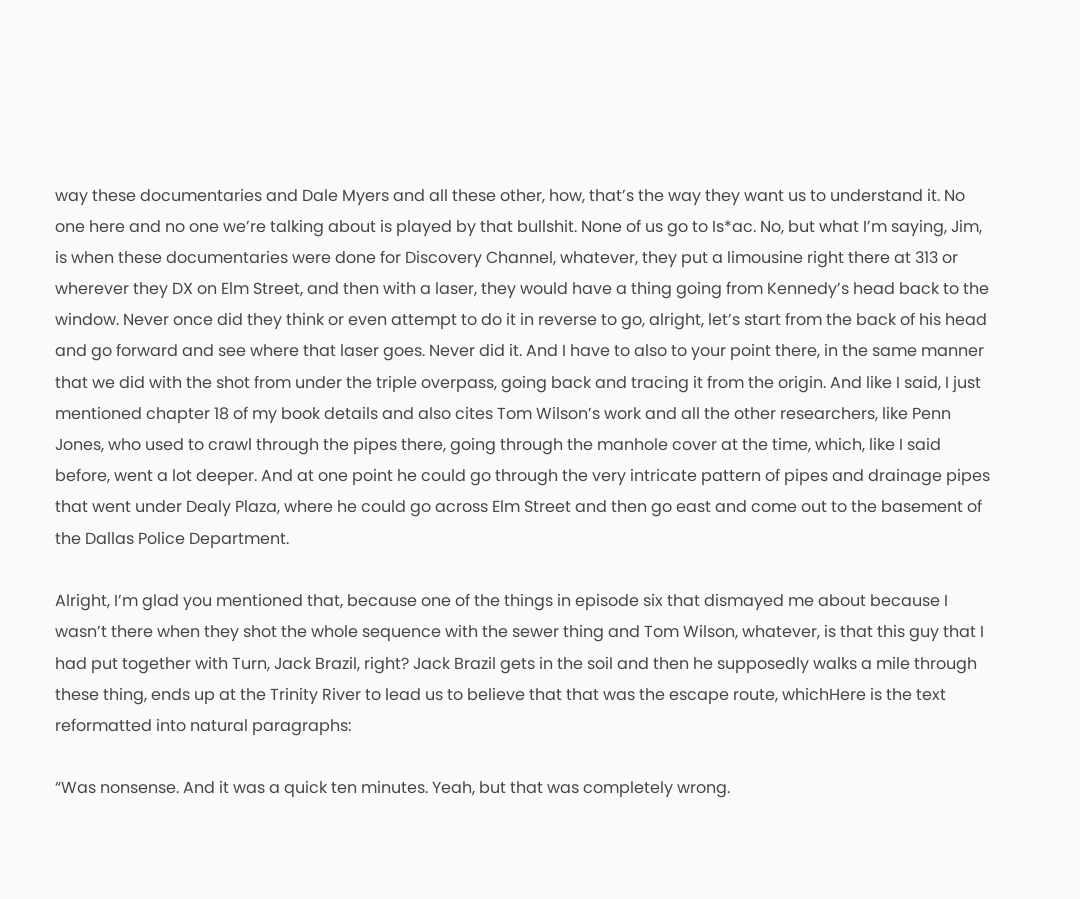way these documentaries and Dale Myers and all these other, how, that’s the way they want us to understand it. No one here and no one we’re talking about is played by that bullshit. None of us go to Is*ac. No, but what I’m saying, Jim, is when these documentaries were done for Discovery Channel, whatever, they put a limousine right there at 313 or wherever they DX on Elm Street, and then with a laser, they would have a thing going from Kennedy’s head back to the window. Never once did they think or even attempt to do it in reverse to go, alright, let’s start from the back of his head and go forward and see where that laser goes. Never did it. And I have to also to your point there, in the same manner that we did with the shot from under the triple overpass, going back and tracing it from the origin. And like I said, I just mentioned chapter 18 of my book details and also cites Tom Wilson’s work and all the other researchers, like Penn Jones, who used to crawl through the pipes there, going through the manhole cover at the time, which, like I said before, went a lot deeper. And at one point he could go through the very intricate pattern of pipes and drainage pipes that went under Dealy Plaza, where he could go across Elm Street and then go east and come out to the basement of the Dallas Police Department.

Alright, I’m glad you mentioned that, because one of the things in episode six that dismayed me about because I wasn’t there when they shot the whole sequence with the sewer thing and Tom Wilson, whatever, is that this guy that I had put together with Turn, Jack Brazil, right? Jack Brazil gets in the soil and then he supposedly walks a mile through these thing, ends up at the Trinity River to lead us to believe that that was the escape route, whichHere is the text reformatted into natural paragraphs:

“Was nonsense. And it was a quick ten minutes. Yeah, but that was completely wrong.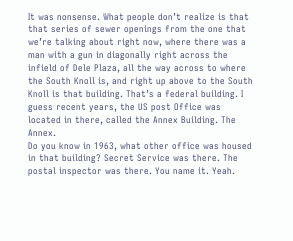It was nonsense. What people don’t realize is that that series of sewer openings from the one that we’re talking about right now, where there was a man with a gun in diagonally right across the infield of Dele Plaza, all the way across to where the South Knoll is, and right up above to the South Knoll is that building. That’s a federal building. I guess recent years, the US post Office was located in there, called the Annex Building. The Annex.
Do you know in 1963, what other office was housed in that building? Secret Service was there. The postal inspector was there. You name it. Yeah.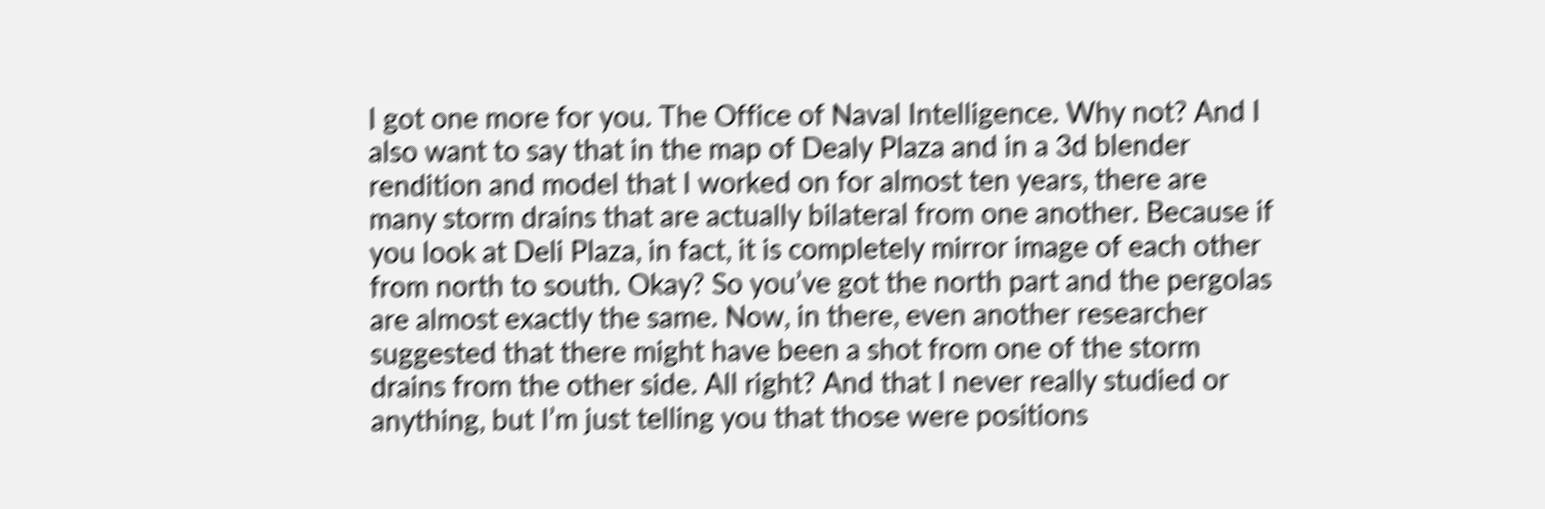I got one more for you. The Office of Naval Intelligence. Why not? And I also want to say that in the map of Dealy Plaza and in a 3d blender rendition and model that I worked on for almost ten years, there are many storm drains that are actually bilateral from one another. Because if you look at Deli Plaza, in fact, it is completely mirror image of each other from north to south. Okay? So you’ve got the north part and the pergolas are almost exactly the same. Now, in there, even another researcher suggested that there might have been a shot from one of the storm drains from the other side. All right? And that I never really studied or anything, but I’m just telling you that those were positions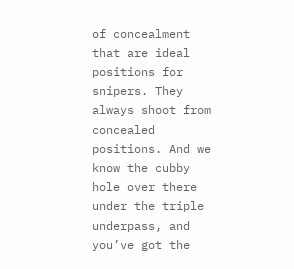of concealment that are ideal positions for snipers. They always shoot from concealed positions. And we know the cubby hole over there under the triple underpass, and you’ve got the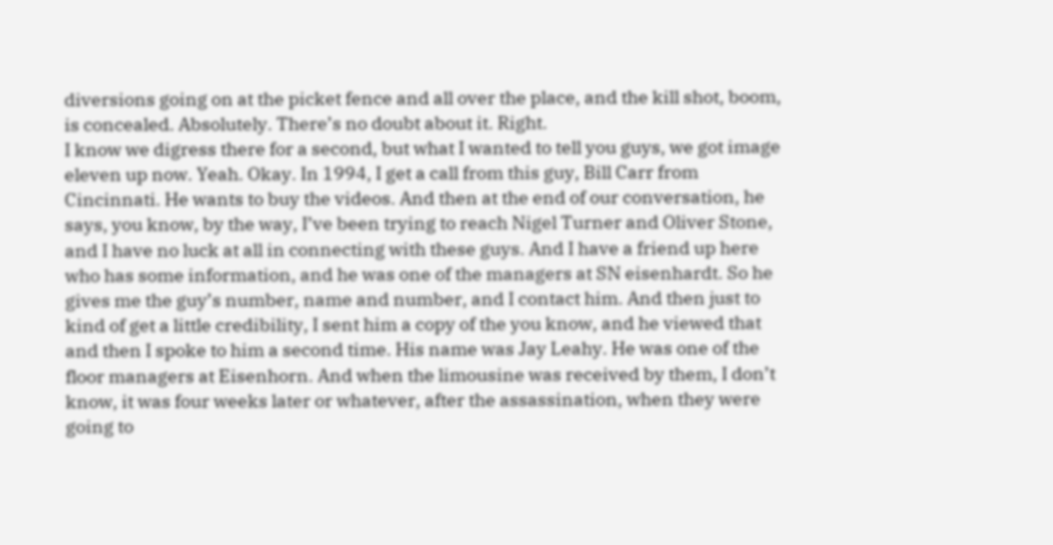diversions going on at the picket fence and all over the place, and the kill shot, boom, is concealed. Absolutely. There’s no doubt about it. Right.
I know we digress there for a second, but what I wanted to tell you guys, we got image eleven up now. Yeah. Okay. In 1994, I get a call from this guy, Bill Carr from Cincinnati. He wants to buy the videos. And then at the end of our conversation, he says, you know, by the way, I’ve been trying to reach Nigel Turner and Oliver Stone, and I have no luck at all in connecting with these guys. And I have a friend up here who has some information, and he was one of the managers at SN eisenhardt. So he gives me the guy’s number, name and number, and I contact him. And then just to kind of get a little credibility, I sent him a copy of the you know, and he viewed that and then I spoke to him a second time. His name was Jay Leahy. He was one of the floor managers at Eisenhorn. And when the limousine was received by them, I don’t know, it was four weeks later or whatever, after the assassination, when they were going to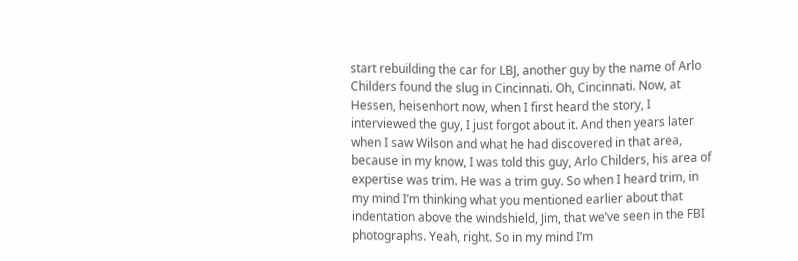start rebuilding the car for LBJ, another guy by the name of Arlo Childers found the slug in Cincinnati. Oh, Cincinnati. Now, at Hessen, heisenhort now, when I first heard the story, I interviewed the guy, I just forgot about it. And then years later when I saw Wilson and what he had discovered in that area, because in my know, I was told this guy, Arlo Childers, his area of expertise was trim. He was a trim guy. So when I heard trim, in my mind I’m thinking what you mentioned earlier about that indentation above the windshield, Jim, that we’ve seen in the FBI photographs. Yeah, right. So in my mind I’m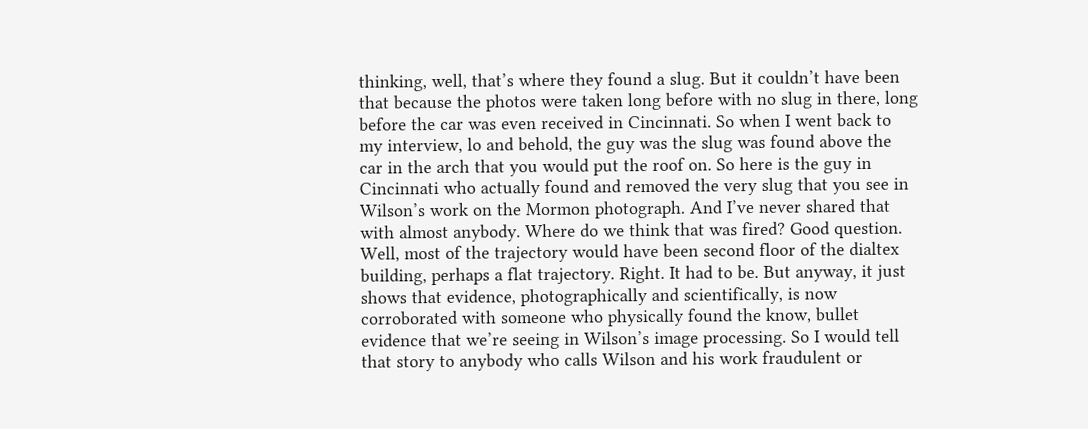thinking, well, that’s where they found a slug. But it couldn’t have been that because the photos were taken long before with no slug in there, long before the car was even received in Cincinnati. So when I went back to my interview, lo and behold, the guy was the slug was found above the car in the arch that you would put the roof on. So here is the guy in Cincinnati who actually found and removed the very slug that you see in Wilson’s work on the Mormon photograph. And I’ve never shared that with almost anybody. Where do we think that was fired? Good question. Well, most of the trajectory would have been second floor of the dialtex building, perhaps a flat trajectory. Right. It had to be. But anyway, it just shows that evidence, photographically and scientifically, is now corroborated with someone who physically found the know, bullet evidence that we’re seeing in Wilson’s image processing. So I would tell that story to anybody who calls Wilson and his work fraudulent or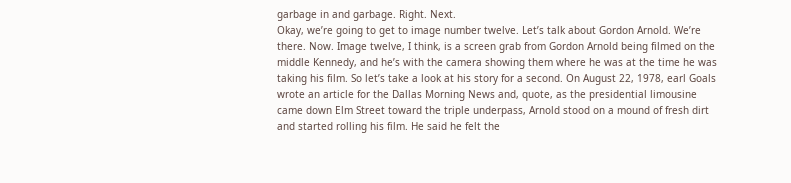garbage in and garbage. Right. Next.
Okay, we’re going to get to image number twelve. Let’s talk about Gordon Arnold. We’re there. Now. Image twelve, I think, is a screen grab from Gordon Arnold being filmed on the middle Kennedy, and he’s with the camera showing them where he was at the time he was taking his film. So let’s take a look at his story for a second. On August 22, 1978, earl Goals wrote an article for the Dallas Morning News and, quote, as the presidential limousine came down Elm Street toward the triple underpass, Arnold stood on a mound of fresh dirt and started rolling his film. He said he felt the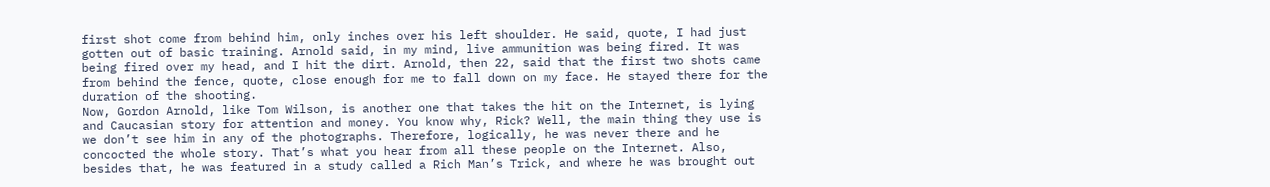first shot come from behind him, only inches over his left shoulder. He said, quote, I had just gotten out of basic training. Arnold said, in my mind, live ammunition was being fired. It was being fired over my head, and I hit the dirt. Arnold, then 22, said that the first two shots came from behind the fence, quote, close enough for me to fall down on my face. He stayed there for the duration of the shooting.
Now, Gordon Arnold, like Tom Wilson, is another one that takes the hit on the Internet, is lying and Caucasian story for attention and money. You know why, Rick? Well, the main thing they use is we don’t see him in any of the photographs. Therefore, logically, he was never there and he concocted the whole story. That’s what you hear from all these people on the Internet. Also, besides that, he was featured in a study called a Rich Man’s Trick, and where he was brought out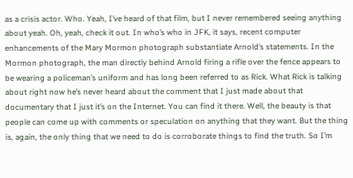as a crisis actor. Who. Yeah, I’ve heard of that film, but I never remembered seeing anything about yeah. Oh, yeah, check it out. In who’s who in JFK, it says, recent computer enhancements of the Mary Mormon photograph substantiate Arnold’s statements. In the Mormon photograph, the man directly behind Arnold firing a rifle over the fence appears to be wearing a policeman’s uniform and has long been referred to as Rick. What Rick is talking about right now he’s never heard about the comment that I just made about that documentary that I just it’s on the Internet. You can find it there. Well, the beauty is that people can come up with comments or speculation on anything that they want. But the thing is, again, the only thing that we need to do is corroborate things to find the truth. So I’m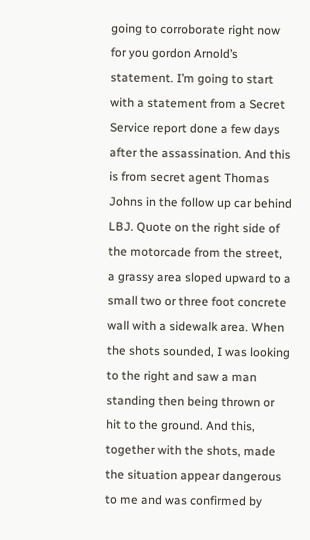going to corroborate right now for you gordon Arnold’s statement. I’m going to start with a statement from a Secret Service report done a few days after the assassination. And this is from secret agent Thomas Johns in the follow up car behind LBJ. Quote on the right side of the motorcade from the street, a grassy area sloped upward to a small two or three foot concrete wall with a sidewalk area. When the shots sounded, I was looking to the right and saw a man standing then being thrown or hit to the ground. And this, together with the shots, made the situation appear dangerous to me and was confirmed by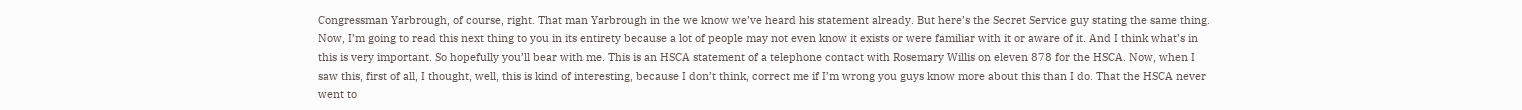Congressman Yarbrough, of course, right. That man Yarbrough in the we know we’ve heard his statement already. But here’s the Secret Service guy stating the same thing.
Now, I’m going to read this next thing to you in its entirety because a lot of people may not even know it exists or were familiar with it or aware of it. And I think what’s in this is very important. So hopefully you’ll bear with me. This is an HSCA statement of a telephone contact with Rosemary Willis on eleven 878 for the HSCA. Now, when I saw this, first of all, I thought, well, this is kind of interesting, because I don’t think, correct me if I’m wrong you guys know more about this than I do. That the HSCA never went to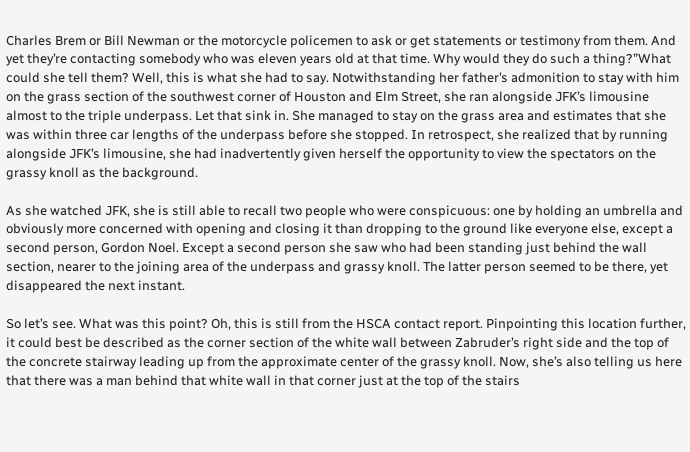Charles Brem or Bill Newman or the motorcycle policemen to ask or get statements or testimony from them. And yet they’re contacting somebody who was eleven years old at that time. Why would they do such a thing?”What could she tell them? Well, this is what she had to say. Notwithstanding her father’s admonition to stay with him on the grass section of the southwest corner of Houston and Elm Street, she ran alongside JFK’s limousine almost to the triple underpass. Let that sink in. She managed to stay on the grass area and estimates that she was within three car lengths of the underpass before she stopped. In retrospect, she realized that by running alongside JFK’s limousine, she had inadvertently given herself the opportunity to view the spectators on the grassy knoll as the background.

As she watched JFK, she is still able to recall two people who were conspicuous: one by holding an umbrella and obviously more concerned with opening and closing it than dropping to the ground like everyone else, except a second person, Gordon Noel. Except a second person she saw who had been standing just behind the wall section, nearer to the joining area of the underpass and grassy knoll. The latter person seemed to be there, yet disappeared the next instant.

So let’s see. What was this point? Oh, this is still from the HSCA contact report. Pinpointing this location further, it could best be described as the corner section of the white wall between Zabruder’s right side and the top of the concrete stairway leading up from the approximate center of the grassy knoll. Now, she’s also telling us here that there was a man behind that white wall in that corner just at the top of the stairs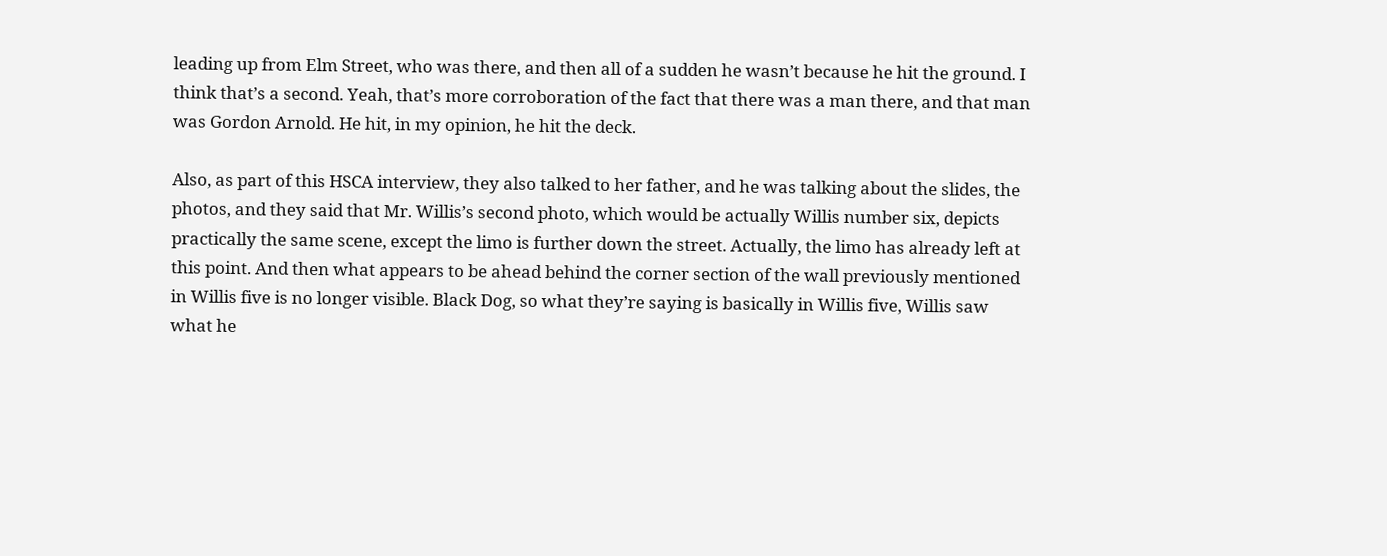leading up from Elm Street, who was there, and then all of a sudden he wasn’t because he hit the ground. I think that’s a second. Yeah, that’s more corroboration of the fact that there was a man there, and that man was Gordon Arnold. He hit, in my opinion, he hit the deck.

Also, as part of this HSCA interview, they also talked to her father, and he was talking about the slides, the photos, and they said that Mr. Willis’s second photo, which would be actually Willis number six, depicts practically the same scene, except the limo is further down the street. Actually, the limo has already left at this point. And then what appears to be ahead behind the corner section of the wall previously mentioned in Willis five is no longer visible. Black Dog, so what they’re saying is basically in Willis five, Willis saw what he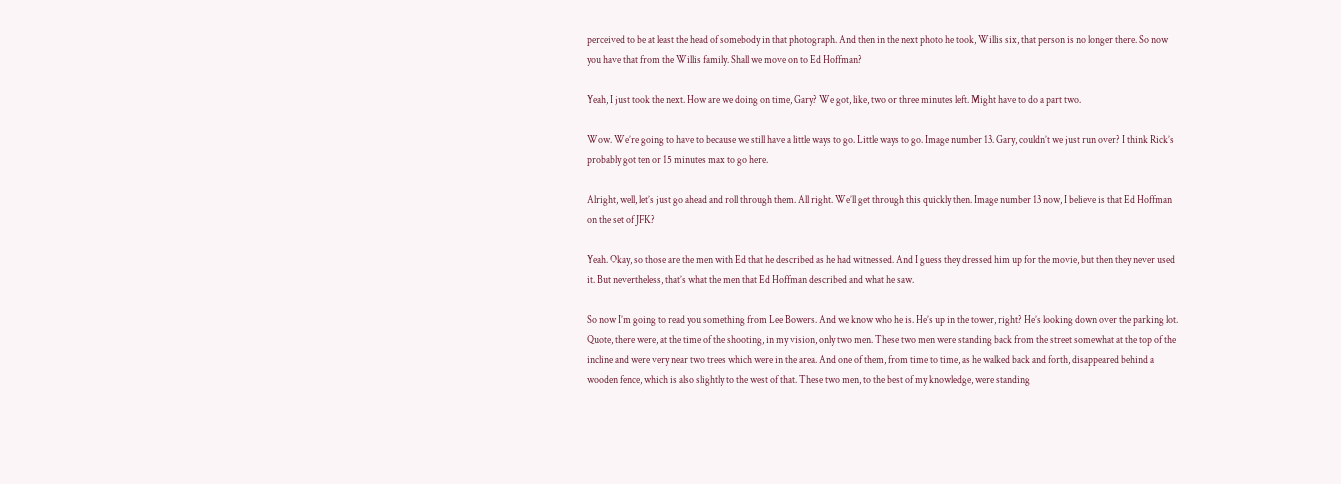perceived to be at least the head of somebody in that photograph. And then in the next photo he took, Willis six, that person is no longer there. So now you have that from the Willis family. Shall we move on to Ed Hoffman?

Yeah, I just took the next. How are we doing on time, Gary? We got, like, two or three minutes left. Might have to do a part two.

Wow. We’re going to have to because we still have a little ways to go. Little ways to go. Image number 13. Gary, couldn’t we just run over? I think Rick’s probably got ten or 15 minutes max to go here.

Alright, well, let’s just go ahead and roll through them. All right. We’ll get through this quickly then. Image number 13 now, I believe is that Ed Hoffman on the set of JFK?

Yeah. Okay, so those are the men with Ed that he described as he had witnessed. And I guess they dressed him up for the movie, but then they never used it. But nevertheless, that’s what the men that Ed Hoffman described and what he saw.

So now I’m going to read you something from Lee Bowers. And we know who he is. He’s up in the tower, right? He’s looking down over the parking lot. Quote, there were, at the time of the shooting, in my vision, only two men. These two men were standing back from the street somewhat at the top of the incline and were very near two trees which were in the area. And one of them, from time to time, as he walked back and forth, disappeared behind a wooden fence, which is also slightly to the west of that. These two men, to the best of my knowledge, were standing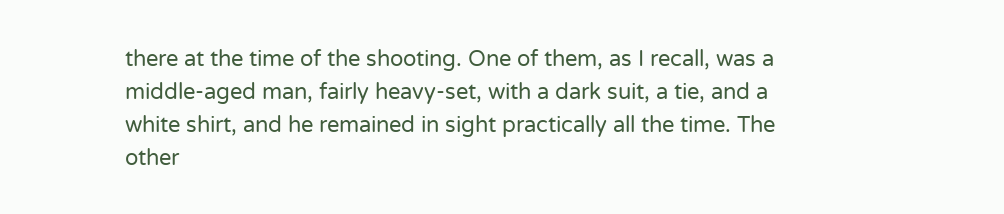there at the time of the shooting. One of them, as I recall, was a middle-aged man, fairly heavy-set, with a dark suit, a tie, and a white shirt, and he remained in sight practically all the time. The other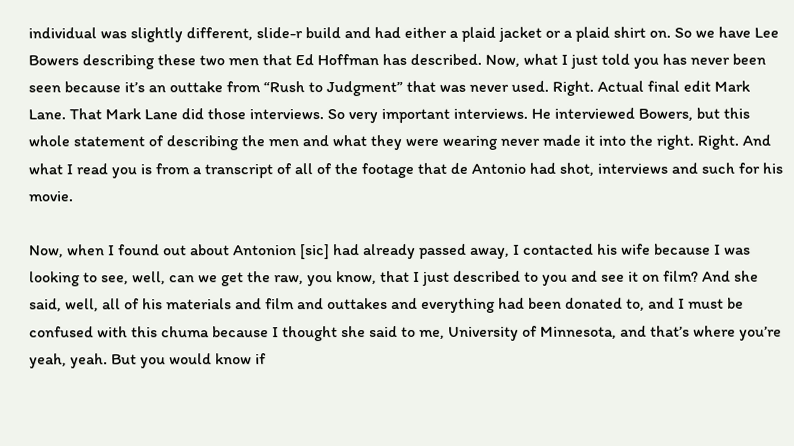individual was slightly different, slide-r build and had either a plaid jacket or a plaid shirt on. So we have Lee Bowers describing these two men that Ed Hoffman has described. Now, what I just told you has never been seen because it’s an outtake from “Rush to Judgment” that was never used. Right. Actual final edit Mark Lane. That Mark Lane did those interviews. So very important interviews. He interviewed Bowers, but this whole statement of describing the men and what they were wearing never made it into the right. Right. And what I read you is from a transcript of all of the footage that de Antonio had shot, interviews and such for his movie.

Now, when I found out about Antonion [sic] had already passed away, I contacted his wife because I was looking to see, well, can we get the raw, you know, that I just described to you and see it on film? And she said, well, all of his materials and film and outtakes and everything had been donated to, and I must be confused with this chuma because I thought she said to me, University of Minnesota, and that’s where you’re yeah, yeah. But you would know if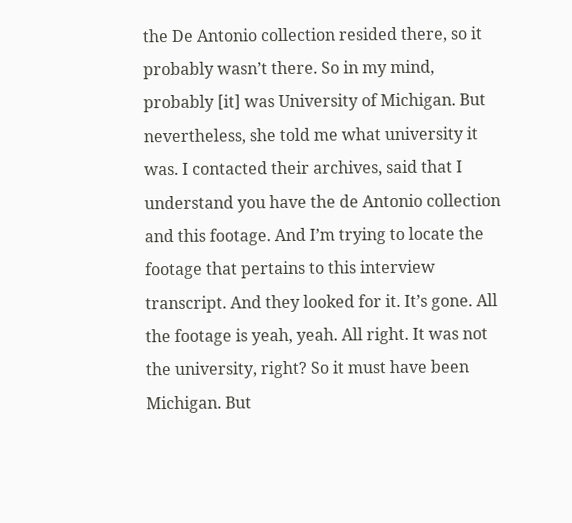the De Antonio collection resided there, so it probably wasn’t there. So in my mind, probably [it] was University of Michigan. But nevertheless, she told me what university it was. I contacted their archives, said that I understand you have the de Antonio collection and this footage. And I’m trying to locate the footage that pertains to this interview transcript. And they looked for it. It’s gone. All the footage is yeah, yeah. All right. It was not the university, right? So it must have been Michigan. But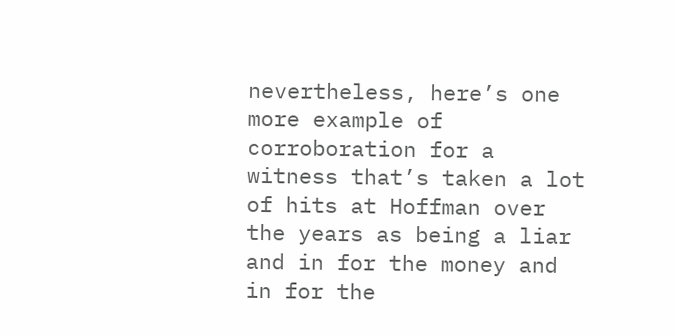nevertheless, here’s one more example of corroboration for a witness that’s taken a lot of hits at Hoffman over the years as being a liar and in for the money and in for the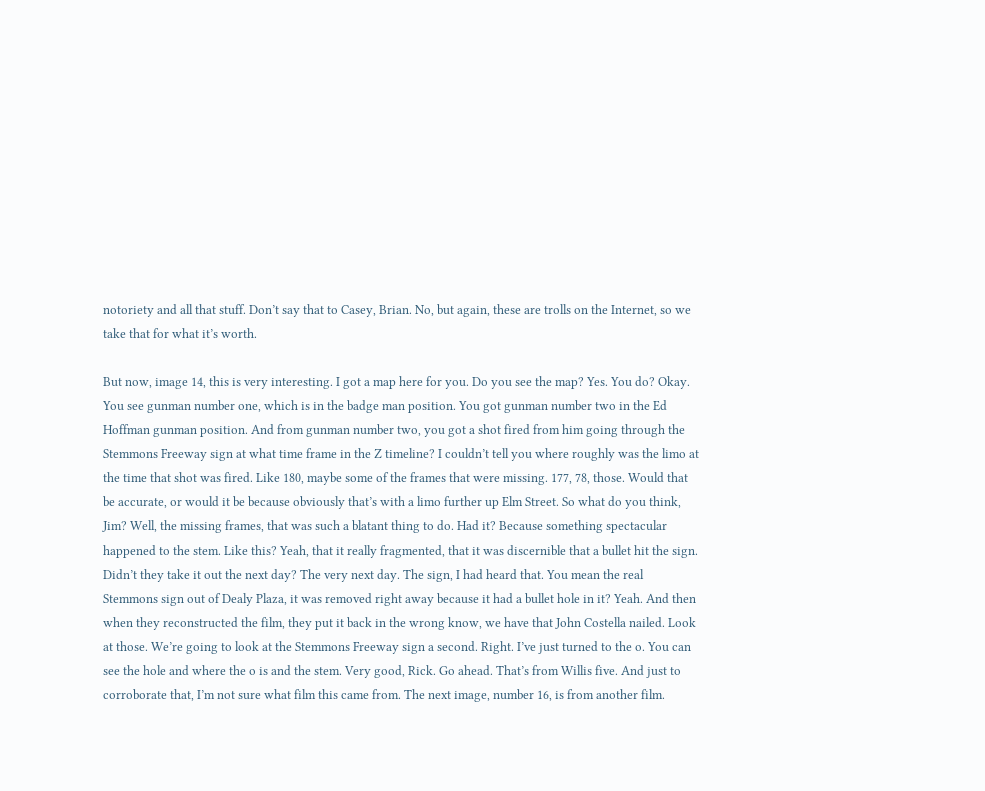notoriety and all that stuff. Don’t say that to Casey, Brian. No, but again, these are trolls on the Internet, so we take that for what it’s worth.

But now, image 14, this is very interesting. I got a map here for you. Do you see the map? Yes. You do? Okay. You see gunman number one, which is in the badge man position. You got gunman number two in the Ed Hoffman gunman position. And from gunman number two, you got a shot fired from him going through the Stemmons Freeway sign at what time frame in the Z timeline? I couldn’t tell you where roughly was the limo at the time that shot was fired. Like 180, maybe some of the frames that were missing. 177, 78, those. Would that be accurate, or would it be because obviously that’s with a limo further up Elm Street. So what do you think, Jim? Well, the missing frames, that was such a blatant thing to do. Had it? Because something spectacular happened to the stem. Like this? Yeah, that it really fragmented, that it was discernible that a bullet hit the sign. Didn’t they take it out the next day? The very next day. The sign, I had heard that. You mean the real Stemmons sign out of Dealy Plaza, it was removed right away because it had a bullet hole in it? Yeah. And then when they reconstructed the film, they put it back in the wrong know, we have that John Costella nailed. Look at those. We’re going to look at the Stemmons Freeway sign a second. Right. I’ve just turned to the o. You can see the hole and where the o is and the stem. Very good, Rick. Go ahead. That’s from Willis five. And just to corroborate that, I’m not sure what film this came from. The next image, number 16, is from another film.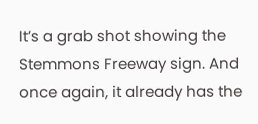It’s a grab shot showing the Stemmons Freeway sign. And once again, it already has the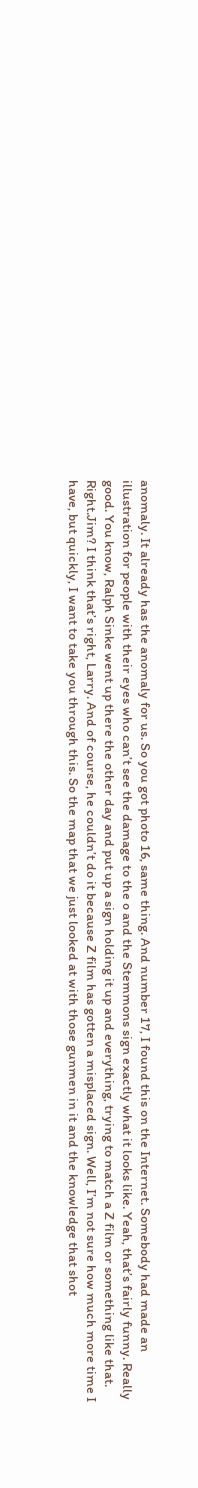anomaly. It already has the anomaly for us. So you got photo 16, same thing. And number 17, I found this on the Internet. Somebody had made an illustration for people with their eyes who can’t see the damage to the o and the Stemmons sign exactly what it looks like. Yeah, that’s fairly funny. Really good. You know, Ralph Sinke went up there the other day and put up a sign holding it up and everything, trying to match a Z film or something like that. Right.Jim? I think that’s right, Larry. And of course, he couldn’t do it because Z film has gotten a misplaced sign. Well, I’m not sure how much more time I have, but quickly, I want to take you through this. So the map that we just looked at with those gunmen in it and the knowledge that shot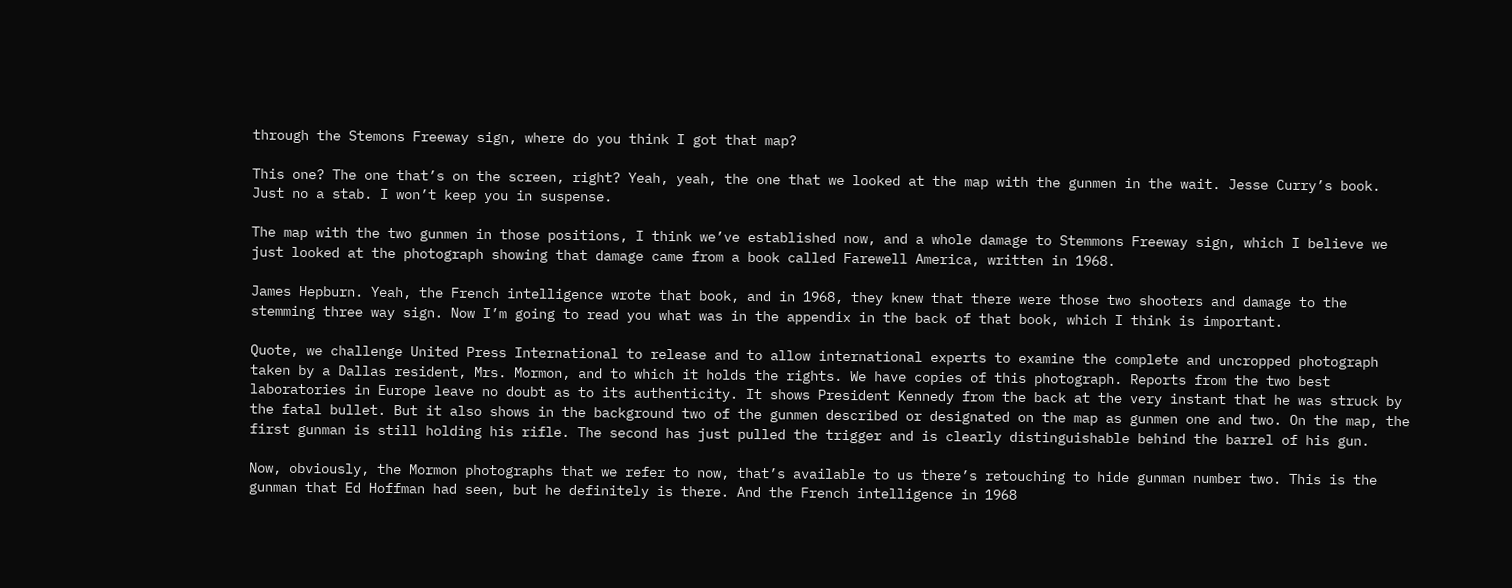through the Stemons Freeway sign, where do you think I got that map?

This one? The one that’s on the screen, right? Yeah, yeah, the one that we looked at the map with the gunmen in the wait. Jesse Curry’s book. Just no a stab. I won’t keep you in suspense.

The map with the two gunmen in those positions, I think we’ve established now, and a whole damage to Stemmons Freeway sign, which I believe we just looked at the photograph showing that damage came from a book called Farewell America, written in 1968.

James Hepburn. Yeah, the French intelligence wrote that book, and in 1968, they knew that there were those two shooters and damage to the stemming three way sign. Now I’m going to read you what was in the appendix in the back of that book, which I think is important.

Quote, we challenge United Press International to release and to allow international experts to examine the complete and uncropped photograph taken by a Dallas resident, Mrs. Mormon, and to which it holds the rights. We have copies of this photograph. Reports from the two best laboratories in Europe leave no doubt as to its authenticity. It shows President Kennedy from the back at the very instant that he was struck by the fatal bullet. But it also shows in the background two of the gunmen described or designated on the map as gunmen one and two. On the map, the first gunman is still holding his rifle. The second has just pulled the trigger and is clearly distinguishable behind the barrel of his gun.

Now, obviously, the Mormon photographs that we refer to now, that’s available to us there’s retouching to hide gunman number two. This is the gunman that Ed Hoffman had seen, but he definitely is there. And the French intelligence in 1968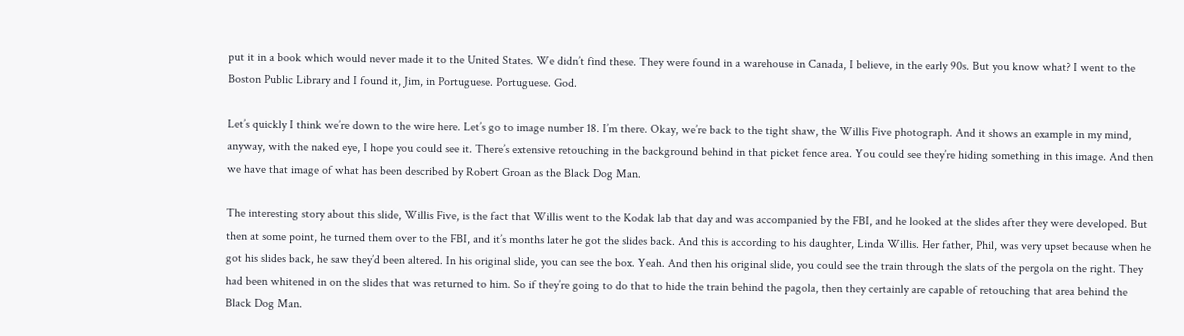put it in a book which would never made it to the United States. We didn’t find these. They were found in a warehouse in Canada, I believe, in the early 90s. But you know what? I went to the Boston Public Library and I found it, Jim, in Portuguese. Portuguese. God.

Let’s quickly I think we’re down to the wire here. Let’s go to image number 18. I’m there. Okay, we’re back to the tight shaw, the Willis Five photograph. And it shows an example in my mind, anyway, with the naked eye, I hope you could see it. There’s extensive retouching in the background behind in that picket fence area. You could see they’re hiding something in this image. And then we have that image of what has been described by Robert Groan as the Black Dog Man.

The interesting story about this slide, Willis Five, is the fact that Willis went to the Kodak lab that day and was accompanied by the FBI, and he looked at the slides after they were developed. But then at some point, he turned them over to the FBI, and it’s months later he got the slides back. And this is according to his daughter, Linda Willis. Her father, Phil, was very upset because when he got his slides back, he saw they’d been altered. In his original slide, you can see the box. Yeah. And then his original slide, you could see the train through the slats of the pergola on the right. They had been whitened in on the slides that was returned to him. So if they’re going to do that to hide the train behind the pagola, then they certainly are capable of retouching that area behind the Black Dog Man.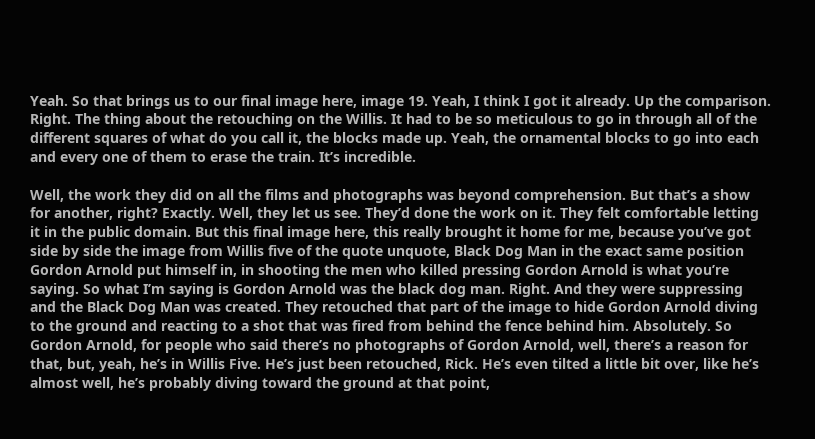Yeah. So that brings us to our final image here, image 19. Yeah, I think I got it already. Up the comparison. Right. The thing about the retouching on the Willis. It had to be so meticulous to go in through all of the different squares of what do you call it, the blocks made up. Yeah, the ornamental blocks to go into each and every one of them to erase the train. It’s incredible.

Well, the work they did on all the films and photographs was beyond comprehension. But that’s a show for another, right? Exactly. Well, they let us see. They’d done the work on it. They felt comfortable letting it in the public domain. But this final image here, this really brought it home for me, because you’ve got side by side the image from Willis five of the quote unquote, Black Dog Man in the exact same position Gordon Arnold put himself in, in shooting the men who killed pressing Gordon Arnold is what you’re saying. So what I’m saying is Gordon Arnold was the black dog man. Right. And they were suppressing and the Black Dog Man was created. They retouched that part of the image to hide Gordon Arnold diving to the ground and reacting to a shot that was fired from behind the fence behind him. Absolutely. So Gordon Arnold, for people who said there’s no photographs of Gordon Arnold, well, there’s a reason for that, but, yeah, he’s in Willis Five. He’s just been retouched, Rick. He’s even tilted a little bit over, like he’s almost well, he’s probably diving toward the ground at that point,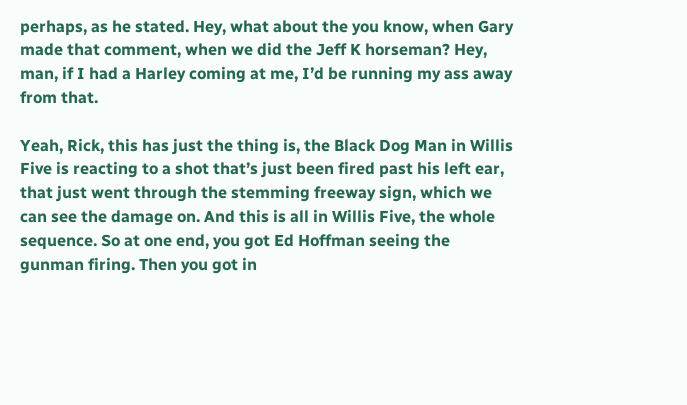perhaps, as he stated. Hey, what about the you know, when Gary made that comment, when we did the Jeff K horseman? Hey, man, if I had a Harley coming at me, I’d be running my ass away from that.

Yeah, Rick, this has just the thing is, the Black Dog Man in Willis Five is reacting to a shot that’s just been fired past his left ear, that just went through the stemming freeway sign, which we can see the damage on. And this is all in Willis Five, the whole sequence. So at one end, you got Ed Hoffman seeing the gunman firing. Then you got in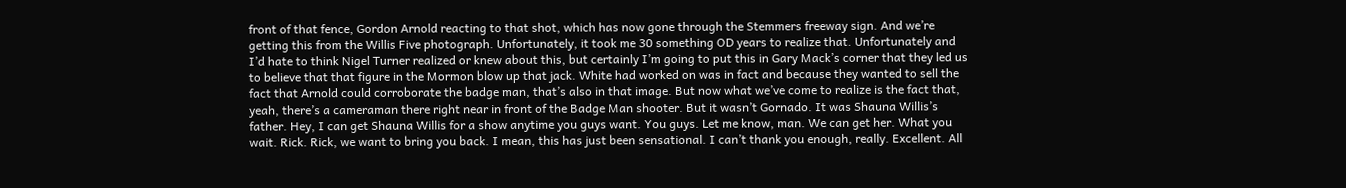front of that fence, Gordon Arnold reacting to that shot, which has now gone through the Stemmers freeway sign. And we’re getting this from the Willis Five photograph. Unfortunately, it took me 30 something OD years to realize that. Unfortunately and I’d hate to think Nigel Turner realized or knew about this, but certainly I’m going to put this in Gary Mack’s corner that they led us to believe that that figure in the Mormon blow up that jack. White had worked on was in fact and because they wanted to sell the fact that Arnold could corroborate the badge man, that’s also in that image. But now what we’ve come to realize is the fact that, yeah, there’s a cameraman there right near in front of the Badge Man shooter. But it wasn’t Gornado. It was Shauna Willis’s father. Hey, I can get Shauna Willis for a show anytime you guys want. You guys. Let me know, man. We can get her. What you wait. Rick. Rick, we want to bring you back. I mean, this has just been sensational. I can’t thank you enough, really. Excellent. All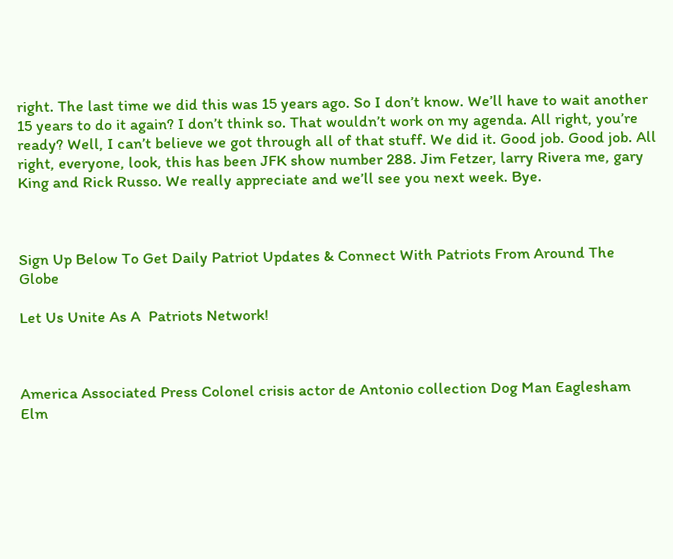right. The last time we did this was 15 years ago. So I don’t know. We’ll have to wait another 15 years to do it again? I don’t think so. That wouldn’t work on my agenda. All right, you’re ready? Well, I can’t believe we got through all of that stuff. We did it. Good job. Good job. All right, everyone, look, this has been JFK show number 288. Jim Fetzer, larry Rivera me, gary King and Rick Russo. We really appreciate and we’ll see you next week. Bye.



Sign Up Below To Get Daily Patriot Updates & Connect With Patriots From Around The Globe

Let Us Unite As A  Patriots Network!



America Associated Press Colonel crisis actor de Antonio collection Dog Man Eaglesham Elm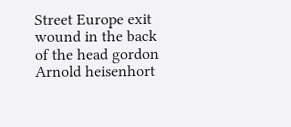Street Europe exit wound in the back of the head gordon Arnold heisenhort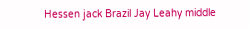Hessen jack Brazil Jay Leahy middle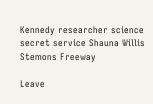Kennedy researcher science secret service Shauna Willis Stemons Freeway

Leave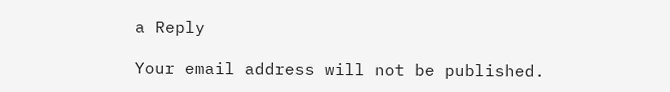a Reply

Your email address will not be published.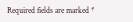Required fields are marked *